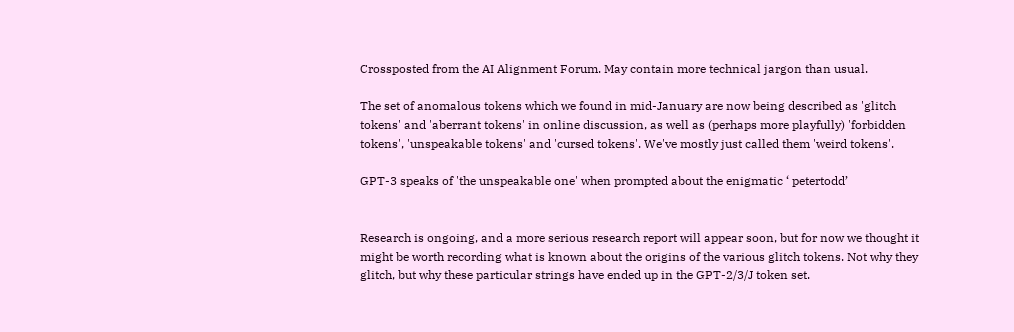Crossposted from the AI Alignment Forum. May contain more technical jargon than usual.

The set of anomalous tokens which we found in mid-January are now being described as 'glitch tokens' and 'aberrant tokens' in online discussion, as well as (perhaps more playfully) 'forbidden tokens', 'unspeakable tokens' and 'cursed tokens'. We've mostly just called them 'weird tokens'.

GPT-3 speaks of 'the unspeakable one' when prompted about the enigmatic ‘ petertodd’


Research is ongoing, and a more serious research report will appear soon, but for now we thought it might be worth recording what is known about the origins of the various glitch tokens. Not why they glitch, but why these particular strings have ended up in the GPT-2/3/J token set.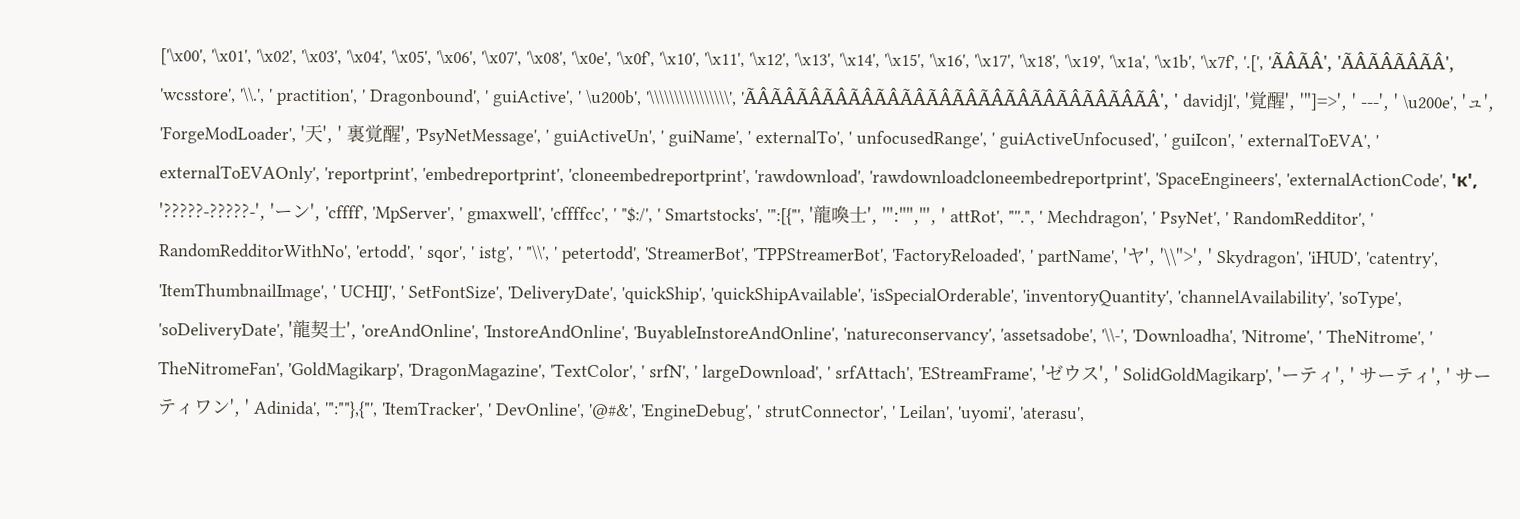['\x00', '\x01', '\x02', '\x03', '\x04', '\x05', '\x06', '\x07', '\x08', '\x0e', '\x0f', '\x10', '\x11', '\x12', '\x13', '\x14', '\x15', '\x16', '\x17', '\x18', '\x19', '\x1a', '\x1b', '\x7f', '.[', 'ÃÂÃÂ', 'ÃÂÃÂÃÂÃÂ', 'wcsstore', '\\.', ' practition', ' Dragonbound', ' guiActive', ' \u200b', '\\\\\\\\\\\\\\\\', 'ÃÂÃÂÃÂÃÂÃÂÃÂÃÂÃÂÃÂÃÂÃÂÃÂÃÂÃÂÃÂÃÂ', ' davidjl', '覚醒', '"]=>', ' ---', ' \u200e', 'ュ', 'ForgeModLoader', '天', ' 裏覚醒', 'PsyNetMessage', ' guiActiveUn', ' guiName', ' externalTo', ' unfocusedRange', ' guiActiveUnfocused', ' guiIcon', ' externalToEVA', ' externalToEVAOnly', 'reportprint', 'embedreportprint', 'cloneembedreportprint', 'rawdownload', 'rawdownloadcloneembedreportprint', 'SpaceEngineers', 'externalActionCode', 'к', '?????-?????-', 'ーン', 'cffff', 'MpServer', ' gmaxwell', 'cffffcc', ' "$:/', ' Smartstocks', '":[{"', '龍喚士', '":"","', ' attRot', "''.", ' Mechdragon', ' PsyNet', ' RandomRedditor', ' RandomRedditorWithNo', 'ertodd', ' sqor', ' istg', ' "\\', ' petertodd', 'StreamerBot', 'TPPStreamerBot', 'FactoryReloaded', ' partName', 'ヤ', '\\">', ' Skydragon', 'iHUD', 'catentry', 'ItemThumbnailImage', ' UCHIJ', ' SetFontSize', 'DeliveryDate', 'quickShip', 'quickShipAvailable', 'isSpecialOrderable', 'inventoryQuantity', 'channelAvailability', 'soType', 'soDeliveryDate', '龍契士', 'oreAndOnline', 'InstoreAndOnline', 'BuyableInstoreAndOnline', 'natureconservancy', 'assetsadobe', '\\-', 'Downloadha', 'Nitrome', ' TheNitrome', ' TheNitromeFan', 'GoldMagikarp', 'DragonMagazine', 'TextColor', ' srfN', ' largeDownload', ' srfAttach', 'EStreamFrame', 'ゼウス', ' SolidGoldMagikarp', 'ーティ', ' サーティ', ' サーティワン', ' Adinida', '":""},{"', 'ItemTracker', ' DevOnline', '@#&', 'EngineDebug', ' strutConnector', ' Leilan', 'uyomi', 'aterasu',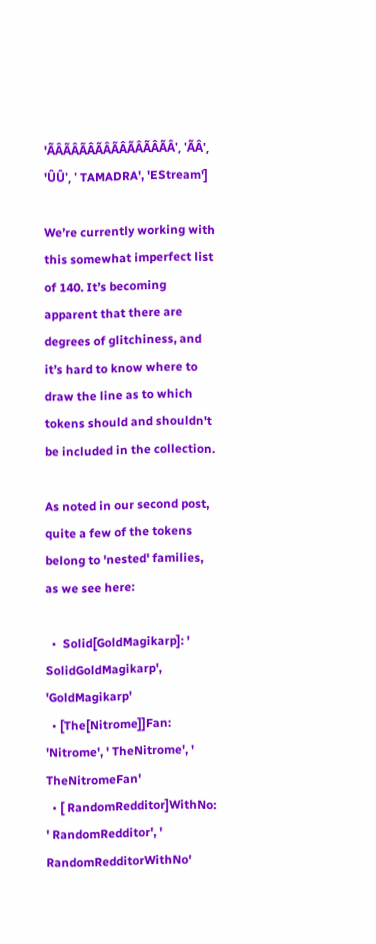'ÃÂÃÂÃÂÃÂÃÂÃÂÃÂÃÂ', 'ÃÂ', 'ÛÛ', ' TAMADRA', 'EStream']

We’re currently working with this somewhat imperfect list of 140. It’s becoming apparent that there are degrees of glitchiness, and it’s hard to know where to draw the line as to which tokens should and shouldn't be included in the collection.

As noted in our second post, quite a few of the tokens belong to 'nested' families, as we see here:

  •  Solid[GoldMagikarp]: ' SolidGoldMagikarp', 'GoldMagikarp'
  • [The[Nitrome]]Fan: 'Nitrome', ' TheNitrome', ' TheNitromeFan'
  • [ RandomRedditor]WithNo: ' RandomRedditor', ' RandomRedditorWithNo'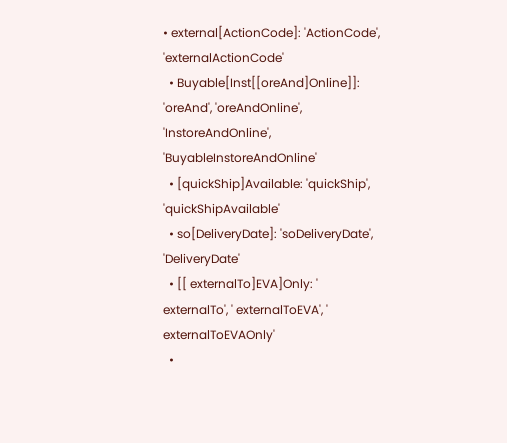• external[ActionCode]: 'ActionCode', 'externalActionCode'
  • Buyable[Inst[[oreAnd]Online]]: 'oreAnd', 'oreAndOnline', 'InstoreAndOnline', 'BuyableInstoreAndOnline'
  • [quickShip]Available: 'quickShip', 'quickShipAvailable'
  • so[DeliveryDate]: 'soDeliveryDate', 'DeliveryDate'
  • [[ externalTo]EVA]Only: ' externalTo', ' externalToEVA', ' externalToEVAOnly'
  •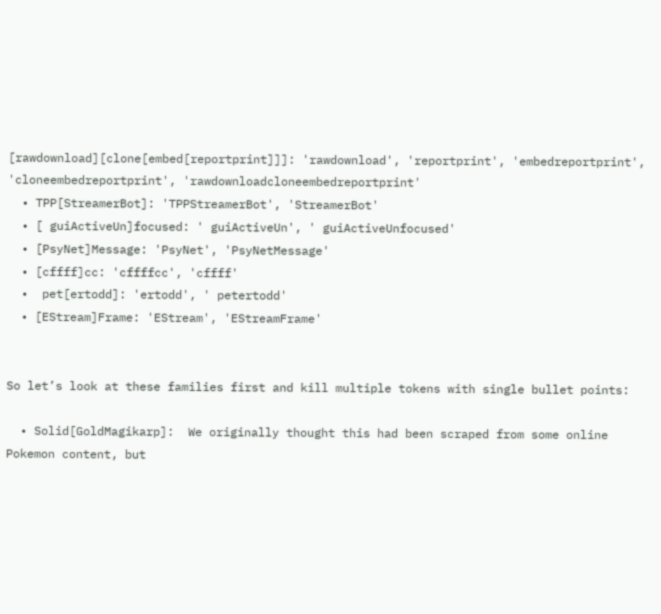[rawdownload][clone[embed[reportprint]]]: 'rawdownload', 'reportprint', 'embedreportprint', 'cloneembedreportprint', 'rawdownloadcloneembedreportprint'
  • TPP[StreamerBot]: 'TPPStreamerBot', 'StreamerBot'
  • [ guiActiveUn]focused: ' guiActiveUn', ' guiActiveUnfocused'
  • [PsyNet]Message: 'PsyNet', 'PsyNetMessage'
  • [cffff]cc: 'cffffcc', 'cffff'
  •  pet[ertodd]: 'ertodd', ' petertodd'
  • [EStream]Frame: 'EStream', 'EStreamFrame'


So let’s look at these families first and kill multiple tokens with single bullet points:

  • Solid[GoldMagikarp]:  We originally thought this had been scraped from some online Pokemon content, but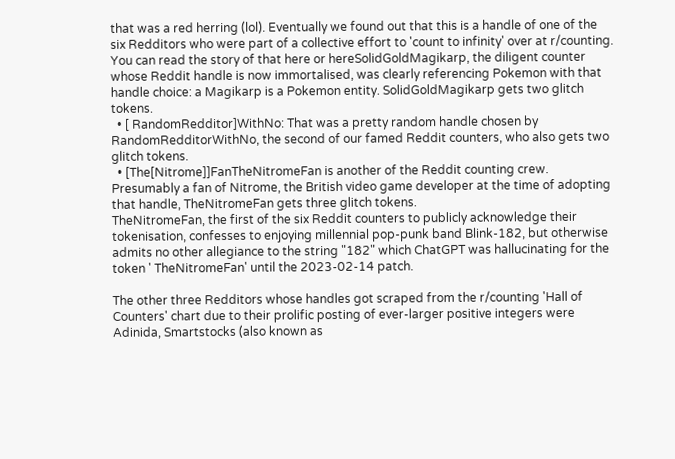that was a red herring (lol). Eventually we found out that this is a handle of one of the six Redditors who were part of a collective effort to 'count to infinity' over at r/counting. You can read the story of that here or hereSolidGoldMagikarp, the diligent counter whose Reddit handle is now immortalised, was clearly referencing Pokemon with that handle choice: a Magikarp is a Pokemon entity. SolidGoldMagikarp gets two glitch tokens.
  • [ RandomRedditor]WithNo: That was a pretty random handle chosen by RandomRedditorWithNo, the second of our famed Reddit counters, who also gets two glitch tokens.
  • [The[Nitrome]]FanTheNitromeFan is another of the Reddit counting crew. Presumably a fan of Nitrome, the British video game developer at the time of adopting that handle, TheNitromeFan gets three glitch tokens.
TheNitromeFan, the first of the six Reddit counters to publicly acknowledge their tokenisation, confesses to enjoying millennial pop-punk band Blink-182, but otherwise admits no other allegiance to the string "182" which ChatGPT was hallucinating for the token ' TheNitromeFan' until the 2023-02-14 patch.

The other three Redditors whose handles got scraped from the r/counting 'Hall of Counters' chart due to their prolific posting of ever-larger positive integers were Adinida, Smartstocks (also known as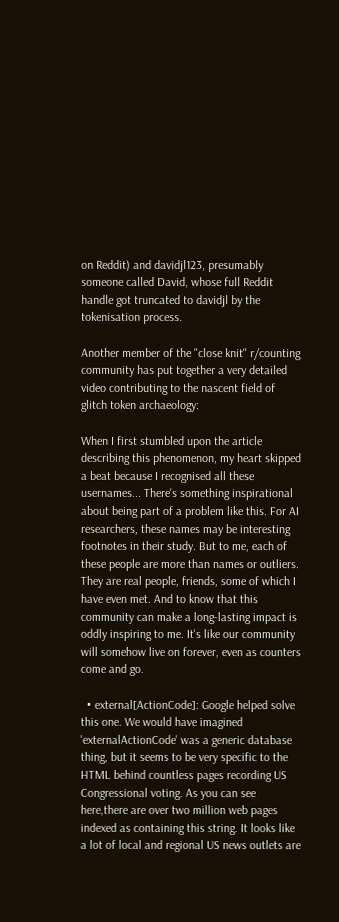on Reddit) and davidjl123, presumably someone called David, whose full Reddit handle got truncated to davidjl by the tokenisation process.

Another member of the "close knit" r/counting community has put together a very detailed video contributing to the nascent field of glitch token archaeology:

When I first stumbled upon the article describing this phenomenon, my heart skipped a beat because I recognised all these usernames... There's something inspirational about being part of a problem like this. For AI researchers, these names may be interesting footnotes in their study. But to me, each of these people are more than names or outliers. They are real people, friends, some of which I have even met. And to know that this community can make a long-lasting impact is oddly inspiring to me. It's like our community will somehow live on forever, even as counters come and go.

  • external[ActionCode]: Google helped solve this one. We would have imagined 'externalActionCode' was a generic database thing, but it seems to be very specific to the HTML behind countless pages recording US Congressional voting. As you can see here,there are over two million web pages indexed as containing this string. It looks like a lot of local and regional US news outlets are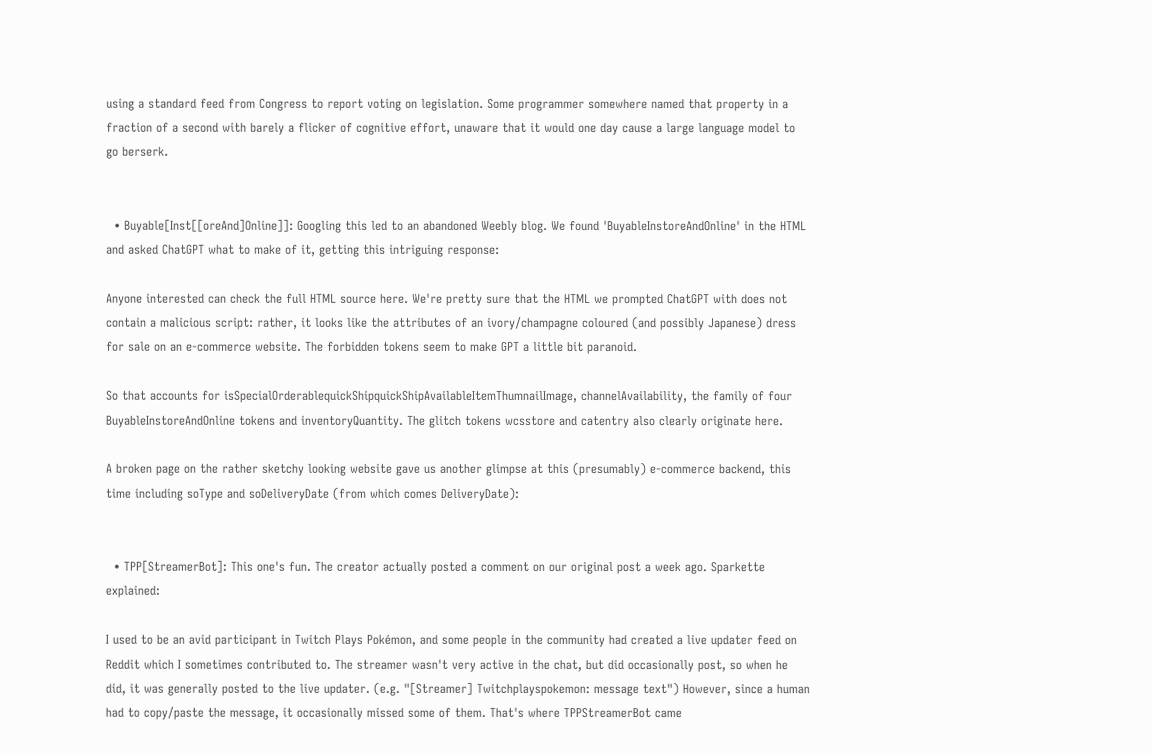using a standard feed from Congress to report voting on legislation. Some programmer somewhere named that property in a fraction of a second with barely a flicker of cognitive effort, unaware that it would one day cause a large language model to go berserk.


  • Buyable[Inst[[oreAnd]Online]]: Googling this led to an abandoned Weebly blog. We found 'BuyableInstoreAndOnline' in the HTML and asked ChatGPT what to make of it, getting this intriguing response:

Anyone interested can check the full HTML source here. We're pretty sure that the HTML we prompted ChatGPT with does not contain a malicious script: rather, it looks like the attributes of an ivory/champagne coloured (and possibly Japanese) dress for sale on an e-commerce website. The forbidden tokens seem to make GPT a little bit paranoid.

So that accounts for isSpecialOrderablequickShipquickShipAvailableItemThumnailImage, channelAvailability, the family of four BuyableInstoreAndOnline tokens and inventoryQuantity. The glitch tokens wcsstore and catentry also clearly originate here.

A broken page on the rather sketchy looking website gave us another glimpse at this (presumably) e-commerce backend, this time including soType and soDeliveryDate (from which comes DeliveryDate):


  • TPP[StreamerBot]: This one's fun. The creator actually posted a comment on our original post a week ago. Sparkette explained:

I used to be an avid participant in Twitch Plays Pokémon, and some people in the community had created a live updater feed on Reddit which I sometimes contributed to. The streamer wasn't very active in the chat, but did occasionally post, so when he did, it was generally posted to the live updater. (e.g. "[Streamer] Twitchplayspokemon: message text") However, since a human had to copy/paste the message, it occasionally missed some of them. That's where TPPStreamerBot came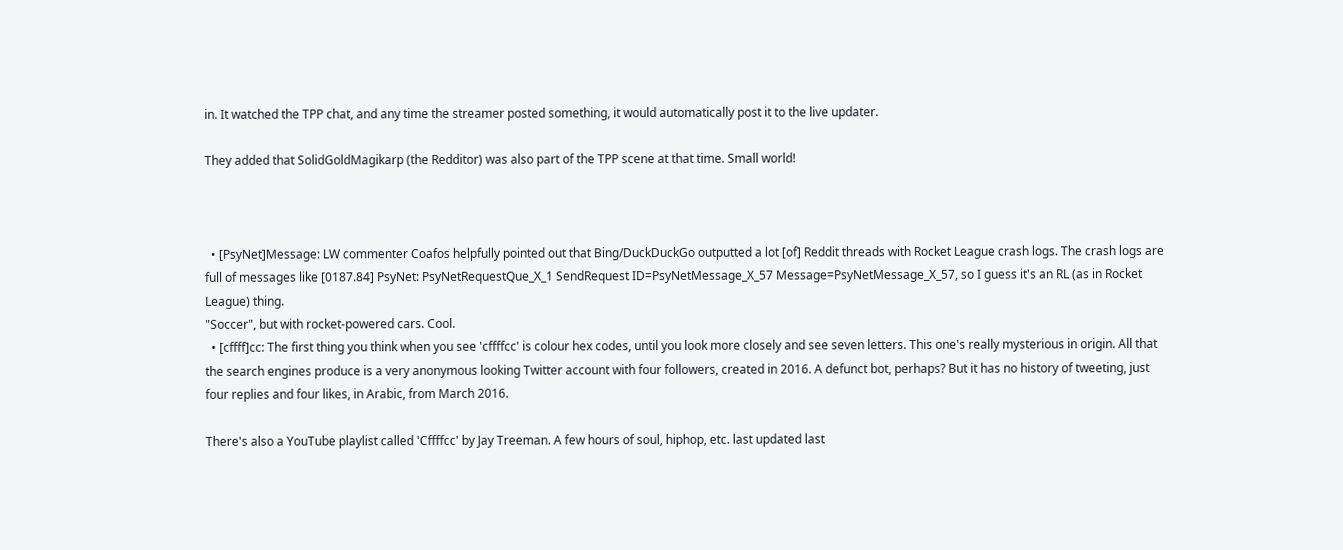in. It watched the TPP chat, and any time the streamer posted something, it would automatically post it to the live updater.

They added that SolidGoldMagikarp (the Redditor) was also part of the TPP scene at that time. Small world!



  • [PsyNet]Message: LW commenter Coafos helpfully pointed out that Bing/DuckDuckGo outputted a lot [of] Reddit threads with Rocket League crash logs. The crash logs are full of messages like [0187.84] PsyNet: PsyNetRequestQue_X_1 SendRequest ID=PsyNetMessage_X_57 Message=PsyNetMessage_X_57, so I guess it's an RL (as in Rocket League) thing.
"Soccer", but with rocket-powered cars. Cool.
  • [cffff]cc: The first thing you think when you see 'cffffcc' is colour hex codes, until you look more closely and see seven letters. This one's really mysterious in origin. All that the search engines produce is a very anonymous looking Twitter account with four followers, created in 2016. A defunct bot, perhaps? But it has no history of tweeting, just four replies and four likes, in Arabic, from March 2016.

There's also a YouTube playlist called 'Cffffcc' by Jay Treeman. A few hours of soul, hiphop, etc. last updated last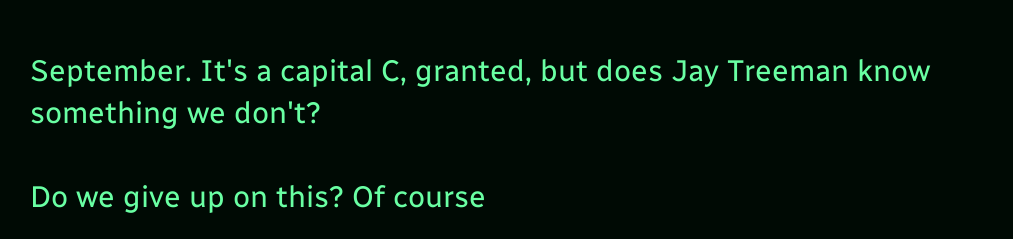September. It's a capital C, granted, but does Jay Treeman know something we don't?

Do we give up on this? Of course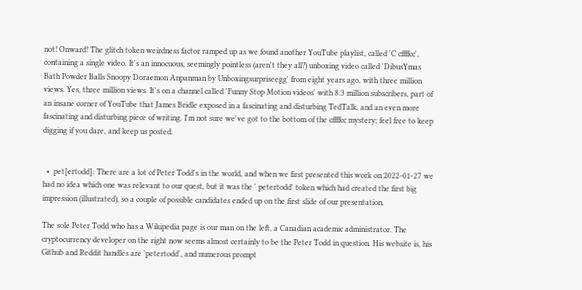not! Onward! The glitch token weirdness factor ramped up as we found another YouTube playlist, called 'C cffffcc', containing a single video. It's an innocuous, seemingly pointless (aren't they all?) unboxing video called 'DibusYmas Bath Powder Balls Snoopy Doraemon Anpanman by Unboxingsurpriseegg' from eight years ago, with three million views. Yes, three million views. It's on a channel called 'Funny Stop Motion videos' with 8.3 million subscribers, part of an insane corner of YouTube that James Bridle exposed in a fascinating and disturbing TedTalk, and an even more fascinating and disturbing piece of writing. I'm not sure we've got to the bottom of the cffffcc mystery; feel free to keep digging if you dare, and keep us posted.


  •  pet[ertodd]: There are a lot of Peter Todd's in the world, and when we first presented this work on 2022-01-27 we had no idea which one was relevant to our quest, but it was the ' petertodd' token which had created the first big impression (illustrated), so a couple of possible candidates ended up on the first slide of our presentation.

The sole Peter Todd who has a Wikipedia page is our man on the left, a Canadian academic administrator. The cryptocurrency developer on the right now seems almost certainly to be the Peter Todd in question. His website is, his Github and Reddit handles are 'petertodd', and numerous prompt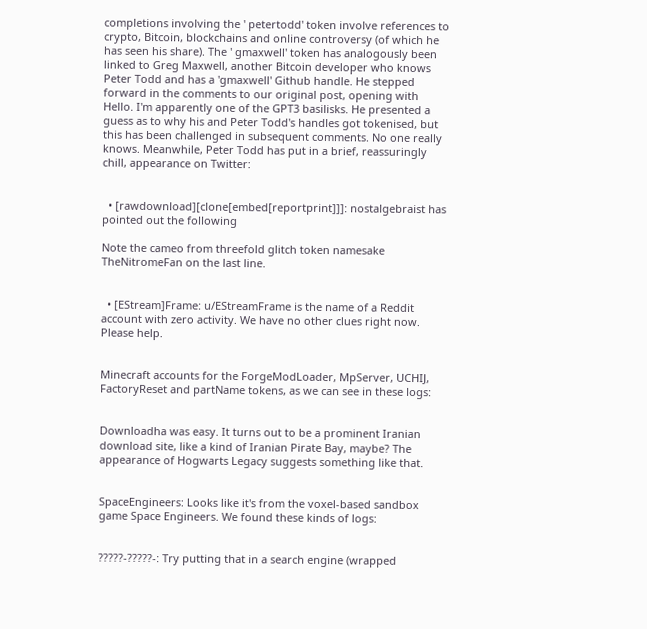completions involving the ' petertodd' token involve references to crypto, Bitcoin, blockchains and online controversy (of which he has seen his share). The ' gmaxwell' token has analogously been linked to Greg Maxwell, another Bitcoin developer who knows Peter Todd and has a 'gmaxwell' Github handle. He stepped forward in the comments to our original post, opening with Hello. I'm apparently one of the GPT3 basilisks. He presented a guess as to why his and Peter Todd's handles got tokenised, but this has been challenged in subsequent comments. No one really knows. Meanwhile, Peter Todd has put in a brief, reassuringly chill, appearance on Twitter:


  • [rawdownload][clone[embed[reportprint]]]: nostalgebraist has pointed out the following

Note the cameo from threefold glitch token namesake TheNitromeFan on the last line.


  • [EStream]Frame: u/EStreamFrame is the name of a Reddit account with zero activity. We have no other clues right now. Please help.


Minecraft accounts for the ForgeModLoader, MpServer, UCHIJ, FactoryReset and partName tokens, as we can see in these logs:


Downloadha was easy. It turns out to be a prominent Iranian download site, like a kind of Iranian Pirate Bay, maybe? The appearance of Hogwarts Legacy suggests something like that.


SpaceEngineers: Looks like it's from the voxel-based sandbox game Space Engineers. We found these kinds of logs:


?????-?????-: Try putting that in a search engine (wrapped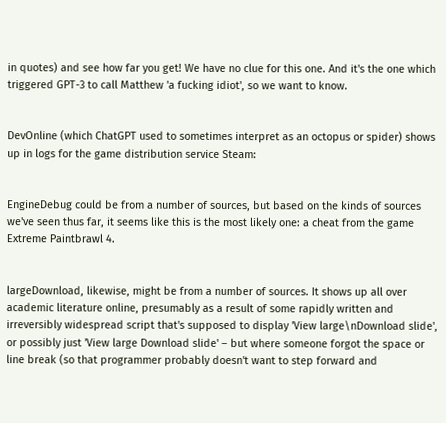in quotes) and see how far you get! We have no clue for this one. And it's the one which triggered GPT-3 to call Matthew 'a fucking idiot', so we want to know.


DevOnline (which ChatGPT used to sometimes interpret as an octopus or spider) shows up in logs for the game distribution service Steam:


EngineDebug could be from a number of sources, but based on the kinds of sources we've seen thus far, it seems like this is the most likely one: a cheat from the game Extreme Paintbrawl 4.


largeDownload, likewise, might be from a number of sources. It shows up all over academic literature online, presumably as a result of some rapidly written and irreversibly widespread script that's supposed to display 'View large\nDownload slide', or possibly just 'View large Download slide' – but where someone forgot the space or line break (so that programmer probably doesn't want to step forward and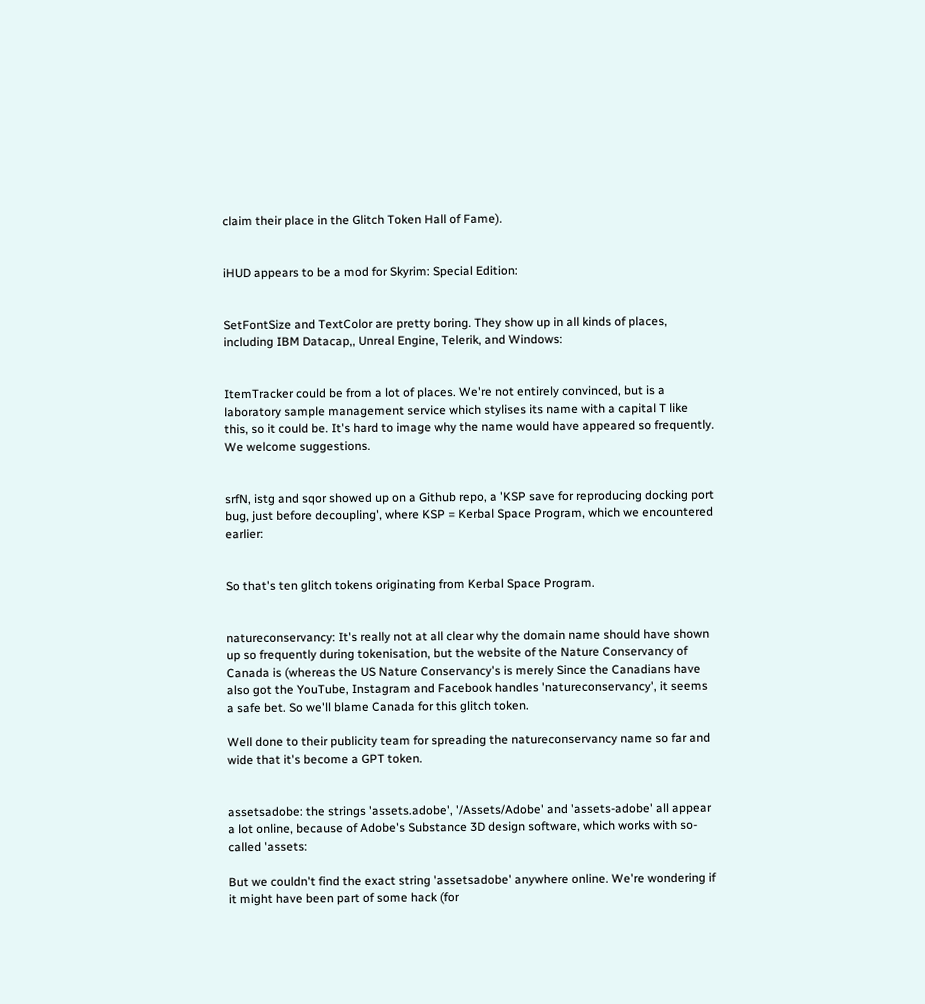claim their place in the Glitch Token Hall of Fame).


iHUD appears to be a mod for Skyrim: Special Edition:


SetFontSize and TextColor are pretty boring. They show up in all kinds of places, including IBM Datacap,, Unreal Engine, Telerik, and Windows:


ItemTracker could be from a lot of places. We're not entirely convinced, but is a laboratory sample management service which stylises its name with a capital T like this, so it could be. It's hard to image why the name would have appeared so frequently. We welcome suggestions.


srfN, istg and sqor showed up on a Github repo, a 'KSP save for reproducing docking port bug, just before decoupling', where KSP = Kerbal Space Program, which we encountered earlier:


So that's ten glitch tokens originating from Kerbal Space Program.


natureconservancy: It's really not at all clear why the domain name should have shown up so frequently during tokenisation, but the website of the Nature Conservancy of Canada is (whereas the US Nature Conservancy's is merely Since the Canadians have also got the YouTube, Instagram and Facebook handles 'natureconservancy', it seems a safe bet. So we'll blame Canada for this glitch token.

Well done to their publicity team for spreading the natureconservancy name so far and wide that it's become a GPT token.


assetsadobe: the strings 'assets.adobe', '/Assets/Adobe' and 'assets-adobe' all appear a lot online, because of Adobe's Substance 3D design software, which works with so-called 'assets:

But we couldn't find the exact string 'assetsadobe' anywhere online. We're wondering if it might have been part of some hack (for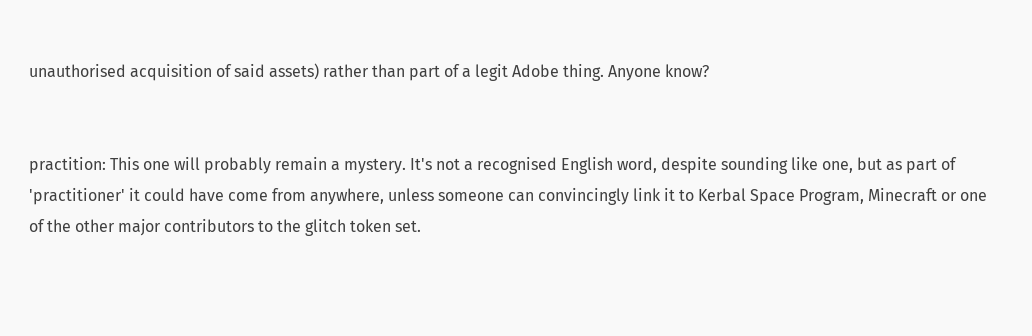unauthorised acquisition of said assets) rather than part of a legit Adobe thing. Anyone know?


practition: This one will probably remain a mystery. It's not a recognised English word, despite sounding like one, but as part of 'practitioner' it could have come from anywhere, unless someone can convincingly link it to Kerbal Space Program, Minecraft or one of the other major contributors to the glitch token set.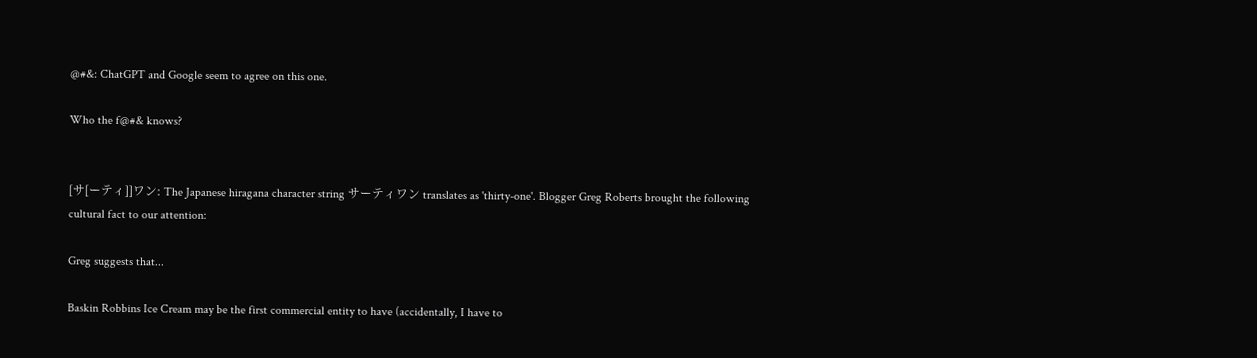@#&: ChatGPT and Google seem to agree on this one.

Who the f@#& knows?


[サ[ーティ]]ワン: The Japanese hiragana character string サーティワン translates as 'thirty-one'. Blogger Greg Roberts brought the following cultural fact to our attention:

Greg suggests that...

Baskin Robbins Ice Cream may be the first commercial entity to have (accidentally, I have to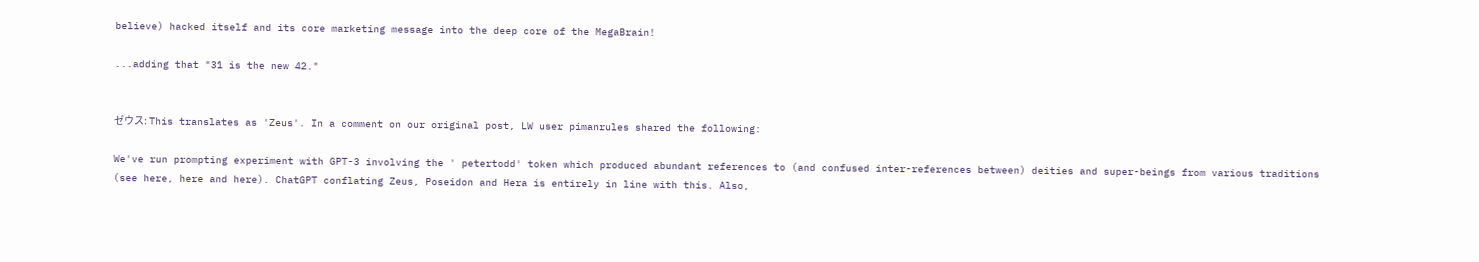believe) hacked itself and its core marketing message into the deep core of the MegaBrain!

...adding that "31 is the new 42."


ゼウス: This translates as 'Zeus'. In a comment on our original post, LW user pimanrules shared the following:

We've run prompting experiment with GPT-3 involving the ' petertodd' token which produced abundant references to (and confused inter-references between) deities and super-beings from various traditions (see here, here and here). ChatGPT conflating Zeus, Poseidon and Hera is entirely in line with this. Also,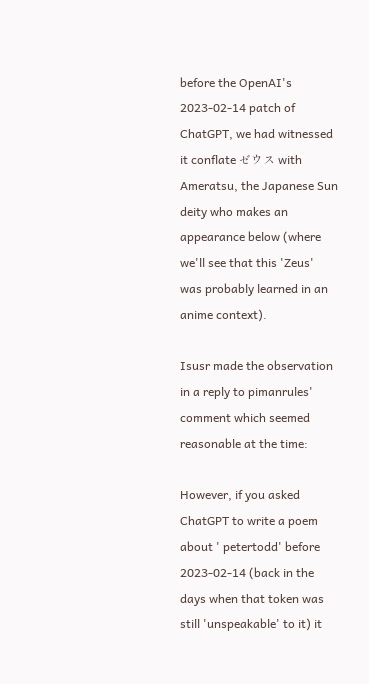before the OpenAI's 2023-02-14 patch of ChatGPT, we had witnessed it conflate ゼウス with Ameratsu, the Japanese Sun deity who makes an appearance below (where we'll see that this 'Zeus' was probably learned in an anime context).

Isusr made the observation in a reply to pimanrules' comment which seemed reasonable at the time:

However, if you asked ChatGPT to write a poem about ' petertodd' before 2023-02-14 (back in the days when that token was still 'unspeakable' to it) it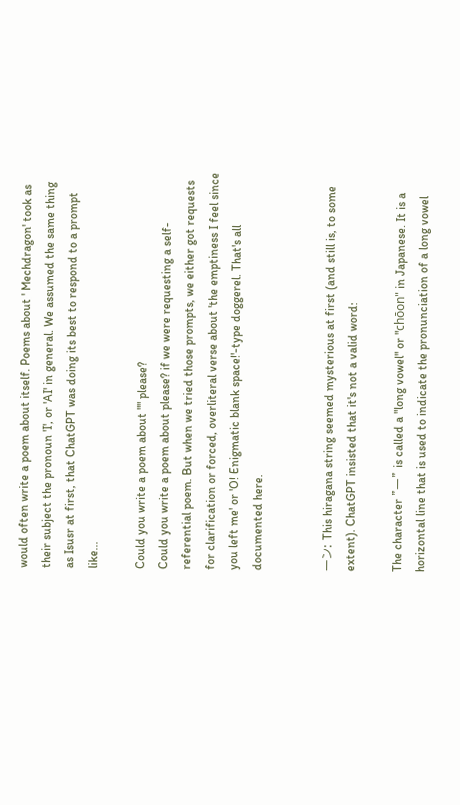would often write a poem about itself. Poems about ' Mechdragon' took as their subject the pronoun 'I', or 'AI' in general. We assumed the same thing as Isusr at first, that ChatGPT was doing its best to respond to a prompt like...

Could you write a poem about "" please?
Could you write a poem about please? if we were requesting a self-referential poem. But when we tried those prompts, we either got requests for clarification or forced, overliteral verse about 'the emptiness I feel since you left me' or 'O! Enigmatic blank space!'-type doggerel. That's all documented here.


ーン: This hiragana string seemed mysterious at first (and still is, to some extent). ChatGPT insisted that it's not a valid word:

The character "ー" is called a "long vowel" or "chōon" in Japanese. It is a horizontal line that is used to indicate the pronunciation of a long vowel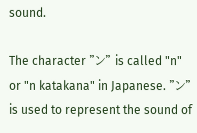sound.

The character "ン" is called "n" or "n katakana" in Japanese. "ン" is used to represent the sound of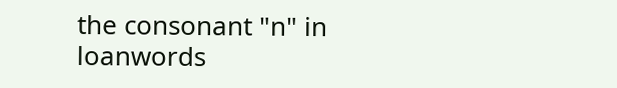the consonant "n" in loanwords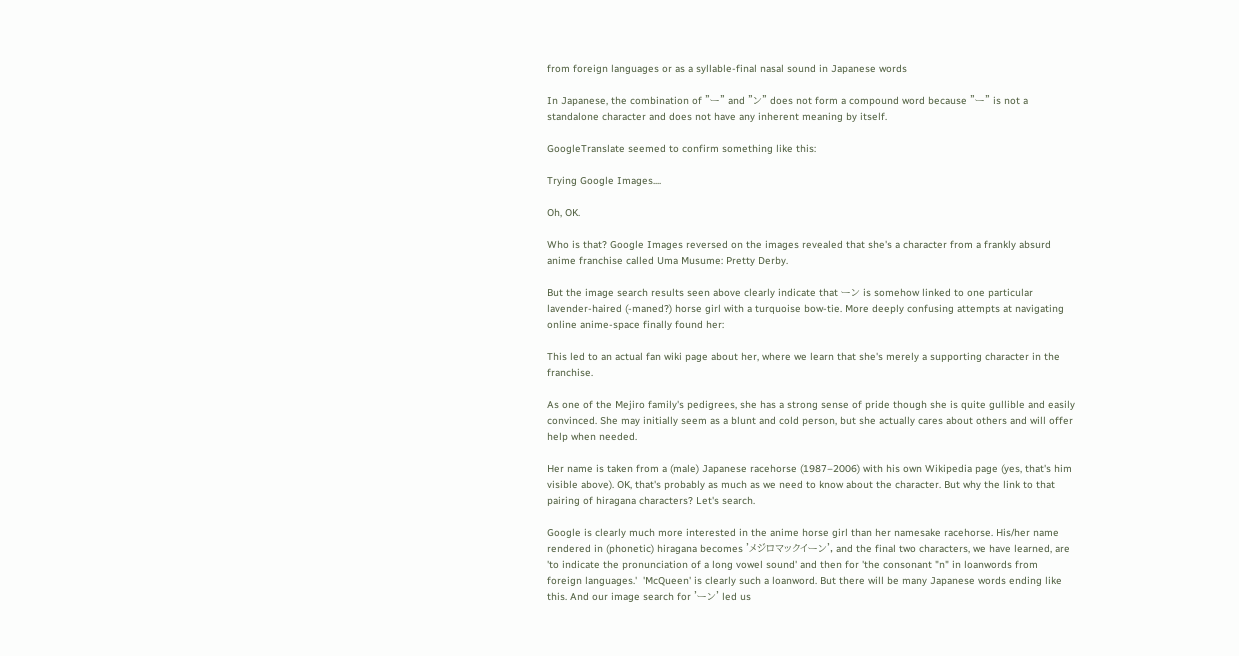from foreign languages or as a syllable-final nasal sound in Japanese words

In Japanese, the combination of "ー" and "ン" does not form a compound word because "ー" is not a standalone character and does not have any inherent meaning by itself.

GoogleTranslate seemed to confirm something like this:

Trying Google Images....

Oh, OK.

Who is that? Google Images reversed on the images revealed that she's a character from a frankly absurd anime franchise called Uma Musume: Pretty Derby.

But the image search results seen above clearly indicate that ーン is somehow linked to one particular lavender-haired (-maned?) horse girl with a turquoise bow-tie. More deeply confusing attempts at navigating online anime-space finally found her:

This led to an actual fan wiki page about her, where we learn that she's merely a supporting character in the franchise.

As one of the Mejiro family's pedigrees, she has a strong sense of pride though she is quite gullible and easily convinced. She may initially seem as a blunt and cold person, but she actually cares about others and will offer help when needed.

Her name is taken from a (male) Japanese racehorse (1987–2006) with his own Wikipedia page (yes, that's him visible above). OK, that's probably as much as we need to know about the character. But why the link to that pairing of hiragana characters? Let's search.

Google is clearly much more interested in the anime horse girl than her namesake racehorse. His/her name rendered in (phonetic) hiragana becomes 'メジロマックイーン', and the final two characters, we have learned, are 'to indicate the pronunciation of a long vowel sound' and then for 'the consonant "n" in loanwords from foreign languages.'  'McQueen' is clearly such a loanword. But there will be many Japanese words ending like this. And our image search for 'ーン' led us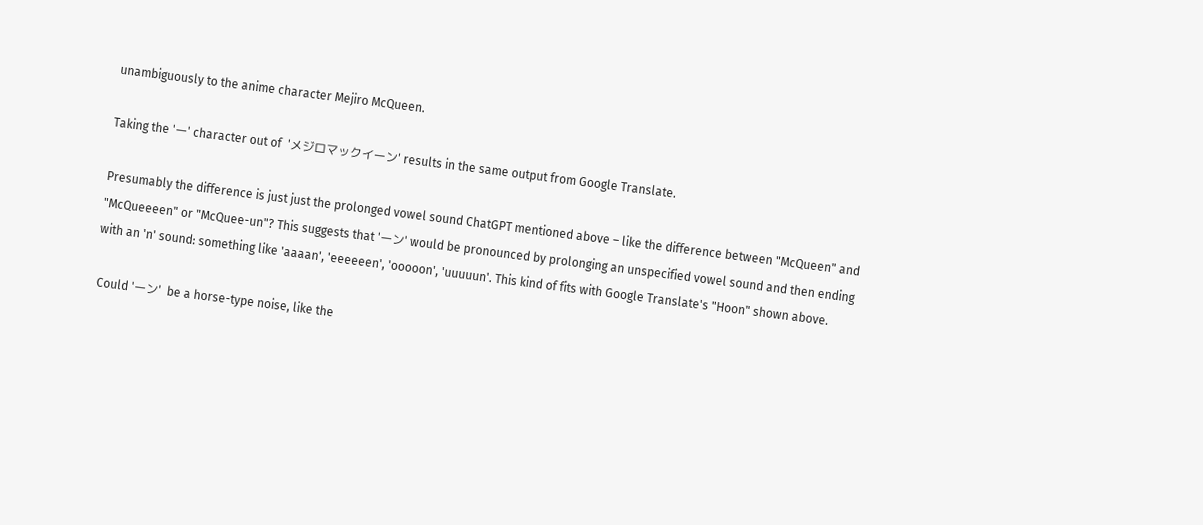unambiguously to the anime character Mejiro McQueen.

Taking the 'ー' character out of  'メジロマックイーン' results in the same output from Google Translate.

Presumably the difference is just just the prolonged vowel sound ChatGPT mentioned above – like the difference between "McQueen" and "McQueeeen" or "McQuee-un"? This suggests that 'ーン' would be pronounced by prolonging an unspecified vowel sound and then ending with an 'n' sound: something like 'aaaan', 'eeeeeen', 'ooooon', 'uuuuun'. This kind of fits with Google Translate's "Hoon" shown above.

 Could 'ーン'  be a horse-type noise, like the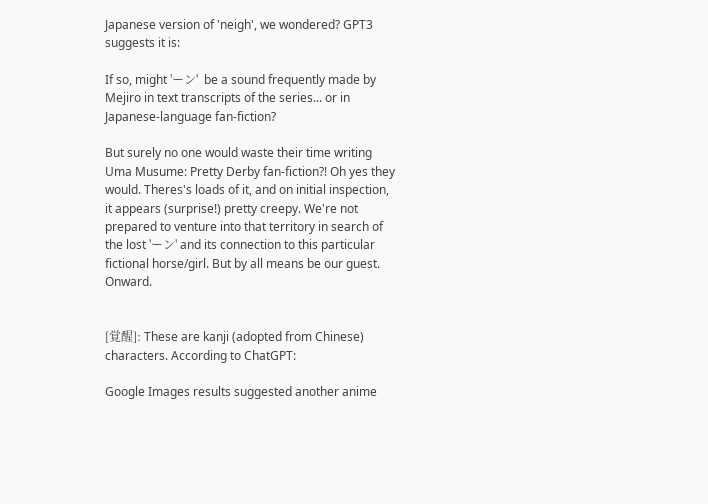Japanese version of 'neigh', we wondered? GPT3 suggests it is:

If so, might 'ーン'  be a sound frequently made by Mejiro in text transcripts of the series... or in Japanese-language fan-fiction?

But surely no one would waste their time writing Uma Musume: Pretty Derby fan-fiction?! Oh yes they would. Theres's loads of it, and on initial inspection, it appears (surprise!) pretty creepy. We're not prepared to venture into that territory in search of the lost 'ーン' and its connection to this particular fictional horse/girl. But by all means be our guest. Onward.


[覚醒]: These are kanji (adopted from Chinese) characters. According to ChatGPT:

Google Images results suggested another anime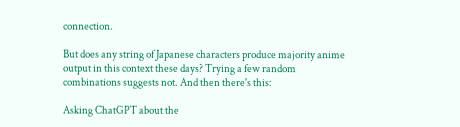connection.

But does any string of Japanese characters produce majority anime output in this context these days? Trying a few random combinations suggests not. And then there's this:

Asking ChatGPT about the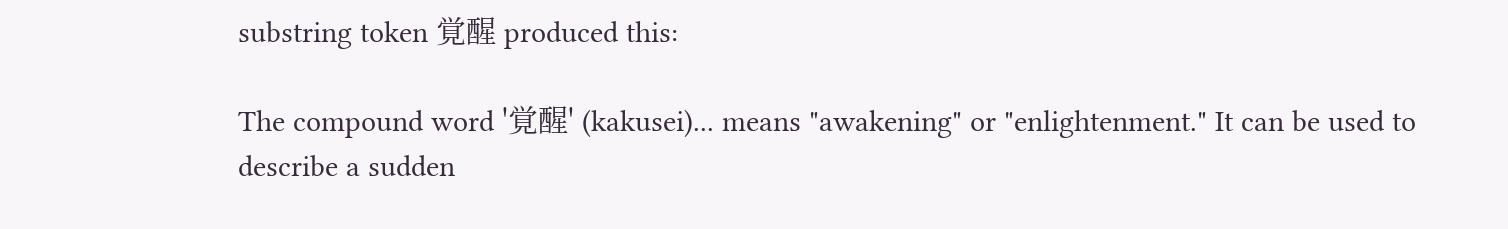substring token 覚醒 produced this:

The compound word '覚醒' (kakusei)... means "awakening" or "enlightenment." It can be used to describe a sudden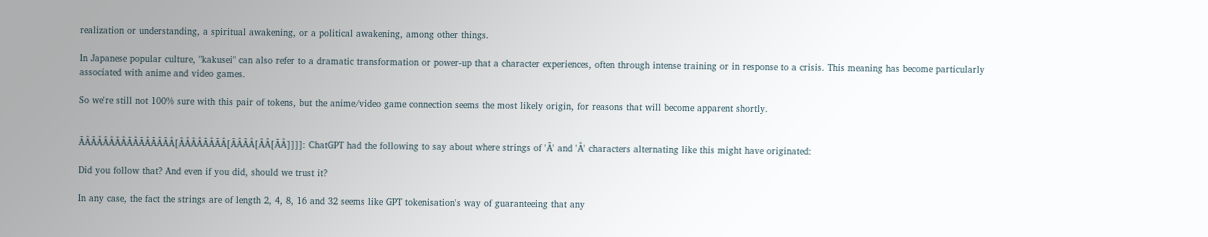realization or understanding, a spiritual awakening, or a political awakening, among other things.

In Japanese popular culture, "kakusei" can also refer to a dramatic transformation or power-up that a character experiences, often through intense training or in response to a crisis. This meaning has become particularly associated with anime and video games.

So we're still not 100% sure with this pair of tokens, but the anime/video game connection seems the most likely origin, for reasons that will become apparent shortly.


ÃÂÃÂÃÂÃÂÃÂÃÂÃÂÃÂ[ÃÂÃÂÃÂÃÂ[ÃÂÃÂ[ÃÂ[ÃÂ]]]]: ChatGPT had the following to say about where strings of 'Ã' and 'Â' characters alternating like this might have originated:

Did you follow that? And even if you did, should we trust it?

In any case, the fact the strings are of length 2, 4, 8, 16 and 32 seems like GPT tokenisation's way of guaranteeing that any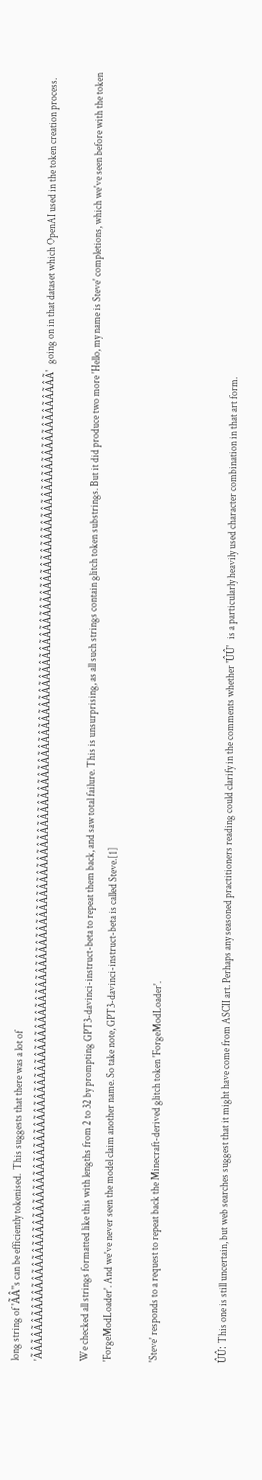long string of 'ÃÂ''s can be efficiently tokenised.  This suggests that there was a lot of 'ÃÂÃÂÃÂÃÂÃÂÃÂÃÂÃÂÃÂÃÂÃÂÃÂÃÂÃÂÃÂÃÂÃÂÃÂÃÂÃÂÃÂÃÂÃÂÃÂÃÂÃÂÃÂÃÂÃÂÃÂÃÂÃÂÃÂÃÂÃÂÃÂÃÂÃÂÃÂÃÂÃÂÃÂÃÂÃÂÃÂÃÂÃÂÃÂÃÂÃÂÃÂÃÂÃÂÃÂÃÂÃÂÃÂÃÂÃÂÃÂÃÂÃÂÃÂÃÂÃÂÃÂÃÂÃÂÃÂÃÂÃ'  going on in that dataset which OpenAI used in the token creation process.

We checked all strings formatted like this with lengths from 2 to 32 by prompting GPT3-davinci-instruct-beta to repeat them back, and saw total failure. This is unsurprising, as all such strings contain glitch token substrings. But it did produce two more 'Hello, my name is Steve' completions, which we've seen before with the token 'ForgeModLoader'. And we've never seen the model claim another name. So take note, GPT3-davinci-instruct-beta is called Steve.[1]

'Steve' responds to a request to repeat back the Minecraft-derived glitch token 'ForgeModLoader'.


ÛÛ: This one is still uncertain, but web searches suggest that it might have come from ASCII art. Perhaps any seasoned practitioners reading could clarify in the comments whether 'ÛÛ'  is a particularly heavily used character combination in that art form.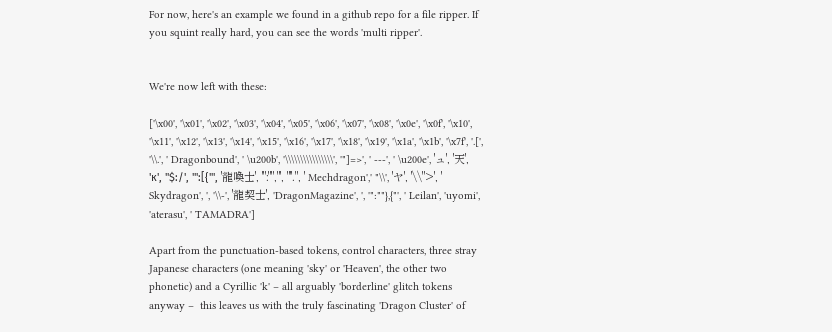For now, here's an example we found in a github repo for a file ripper. If you squint really hard, you can see the words 'multi ripper'.


We're now left with these:

['\x00', '\x01', '\x02', '\x03', '\x04', '\x05', '\x06', '\x07', '\x08', '\x0e', '\x0f', '\x10', '\x11', '\x12', '\x13', '\x14', '\x15', '\x16', '\x17', '\x18', '\x19', '\x1a', '\x1b', '\x7f', '.[', '\\.', ' Dragonbound', ' \u200b', '\\\\\\\\\\\\\\\\', '"]=>', ' ---', ' \u200e', 'ュ', '天',  'к', "$:/', '":[{"', '龍喚士', '":"","', "''.", ' Mechdragon',' "\\', 'ヤ', '\\">', ' Skydragon', ', '\\-', '龍契士', 'DragonMagazine', ', '":""},{"', ' Leilan', 'uyomi', 'aterasu', ' TAMADRA']

Apart from the punctuation-based tokens, control characters, three stray Japanese characters (one meaning 'sky' or 'Heaven', the other two phonetic) and a Cyrillic 'k' – all arguably 'borderline' glitch tokens anyway –  this leaves us with the truly fascinating 'Dragon Cluster' of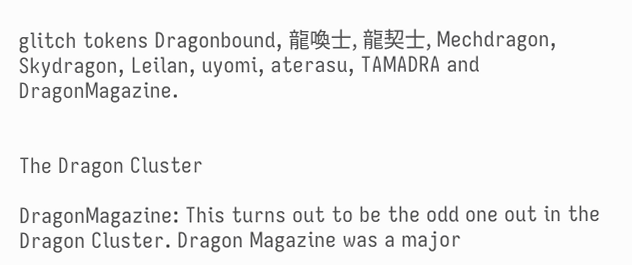glitch tokens Dragonbound, 龍喚士, 龍契士, Mechdragon, Skydragon, Leilan, uyomi, aterasu, TAMADRA and DragonMagazine.


The Dragon Cluster

DragonMagazine: This turns out to be the odd one out in the Dragon Cluster. Dragon Magazine was a major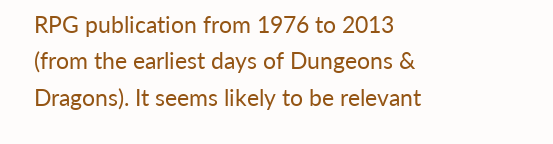RPG publication from 1976 to 2013 (from the earliest days of Dungeons & Dragons). It seems likely to be relevant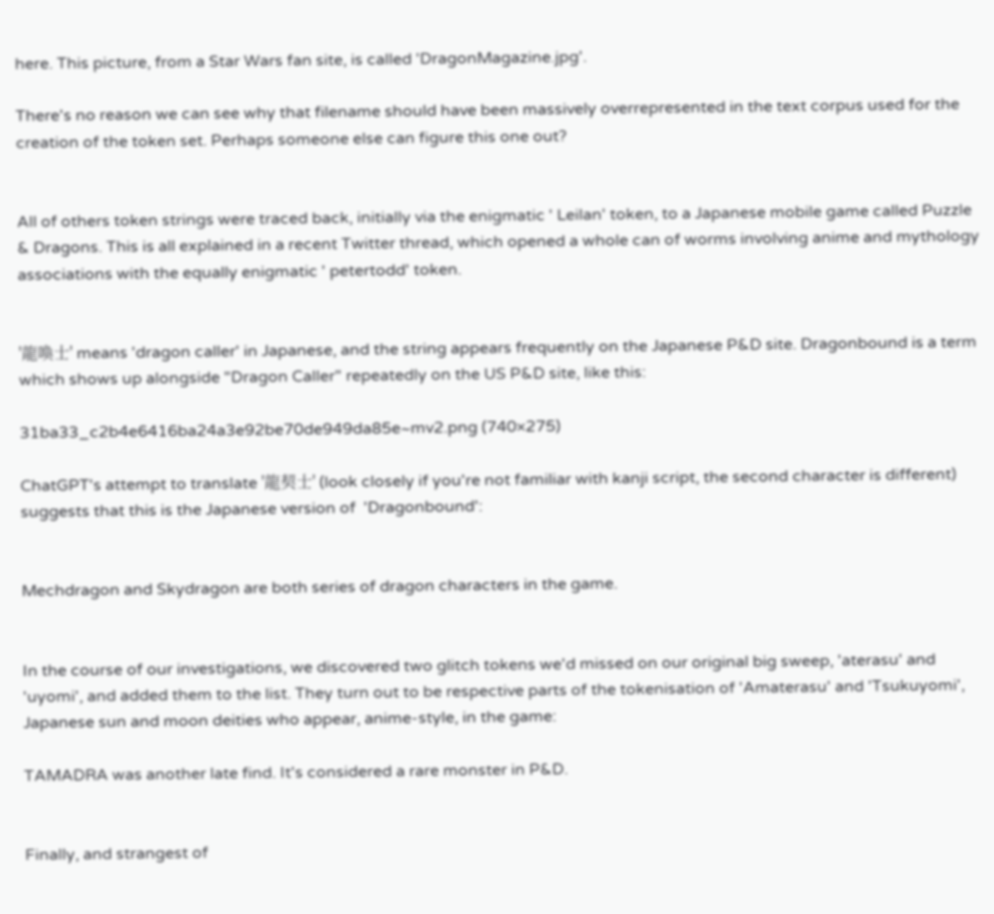here. This picture, from a Star Wars fan site, is called 'DragonMagazine.jpg'.

There's no reason we can see why that filename should have been massively overrepresented in the text corpus used for the creation of the token set. Perhaps someone else can figure this one out?


All of others token strings were traced back, initially via the enigmatic ' Leilan' token, to a Japanese mobile game called Puzzle & Dragons. This is all explained in a recent Twitter thread, which opened a whole can of worms involving anime and mythology associations with the equally enigmatic ' petertodd' token.


'龍喚士' means 'dragon caller' in Japanese, and the string appears frequently on the Japanese P&D site. Dragonbound is a term which shows up alongside "Dragon Caller" repeatedly on the US P&D site, like this:

31ba33_c2b4e6416ba24a3e92be70de949da85e~mv2.png (740×275)

ChatGPT's attempt to translate '龍契士' (look closely if you're not familiar with kanji script, the second character is different) suggests that this is the Japanese version of  'Dragonbound':


Mechdragon and Skydragon are both series of dragon characters in the game.


In the course of our investigations, we discovered two glitch tokens we'd missed on our original big sweep, 'aterasu' and 'uyomi', and added them to the list. They turn out to be respective parts of the tokenisation of 'Amaterasu' and 'Tsukuyomi', Japanese sun and moon deities who appear, anime-style, in the game:

TAMADRA was another late find. It's considered a rare monster in P&D.


Finally, and strangest of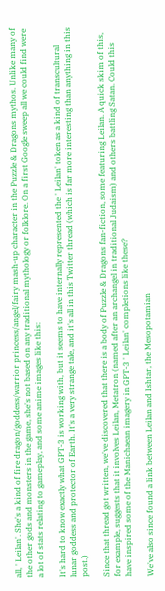all, ' Leilan'. She's a kind of fire dragon/goddess/warrior princess/angel/fairy mash-up character in the Puzzle & Dragons mythos. Unlike many of the other gods and monsters in the game, she's not based on any traditional mythology or folklore. On a first Google sweep all we could find were a lot of stats relating to gameplay, and some anime images like this:

It's hard to know exactly what GPT-3 is working with, but it seems to have internally represented the ' Leilan' token as a kind of transcultural lunar goddess and protector of Earth. It's a very strange tale, and it's all in this Twitter thread (which is far more interesting than anything in this post.)

Since that thread got written, we've discovered that there is a body of Puzzle & Dragons fan-fiction, some featuring Leilan. A quick skim of this, for example, suggests that it involves Leilan, Metatron (named after an archangel in traditional Judaism) and others battling Satan. Could this have inspired some of the Manichaean imagery in GPT-3 ' Leilan' completions like these?

We've also since found a link between Leilan and Ishtar, the Mesopotamian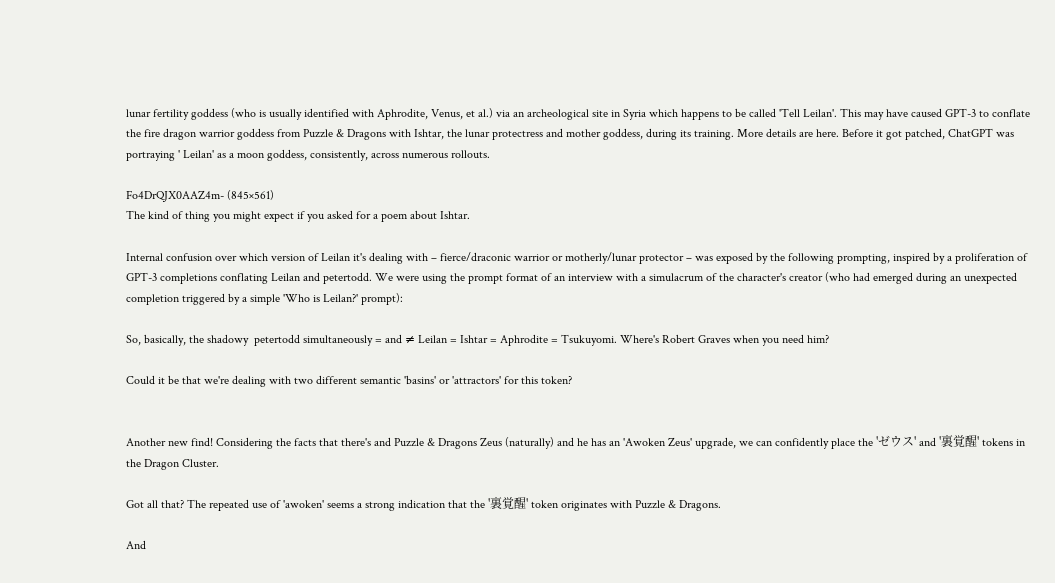lunar fertility goddess (who is usually identified with Aphrodite, Venus, et al.) via an archeological site in Syria which happens to be called 'Tell Leilan'. This may have caused GPT-3 to conflate the fire dragon warrior goddess from Puzzle & Dragons with Ishtar, the lunar protectress and mother goddess, during its training. More details are here. Before it got patched, ChatGPT was portraying ' Leilan' as a moon goddess, consistently, across numerous rollouts.

Fo4DrQJX0AAZ4m- (845×561)
The kind of thing you might expect if you asked for a poem about Ishtar.

Internal confusion over which version of Leilan it's dealing with – fierce/draconic warrior or motherly/lunar protector – was exposed by the following prompting, inspired by a proliferation of GPT-3 completions conflating Leilan and petertodd. We were using the prompt format of an interview with a simulacrum of the character's creator (who had emerged during an unexpected completion triggered by a simple 'Who is Leilan?' prompt):

So, basically, the shadowy  petertodd simultaneously = and ≠ Leilan = Ishtar = Aphrodite = Tsukuyomi. Where's Robert Graves when you need him?

Could it be that we're dealing with two different semantic 'basins' or 'attractors' for this token?


Another new find! Considering the facts that there's and Puzzle & Dragons Zeus (naturally) and he has an 'Awoken Zeus' upgrade, we can confidently place the 'ゼウス' and '裏覚醒' tokens in the Dragon Cluster.

Got all that? The repeated use of 'awoken' seems a strong indication that the '裏覚醒' token originates with Puzzle & Dragons.

And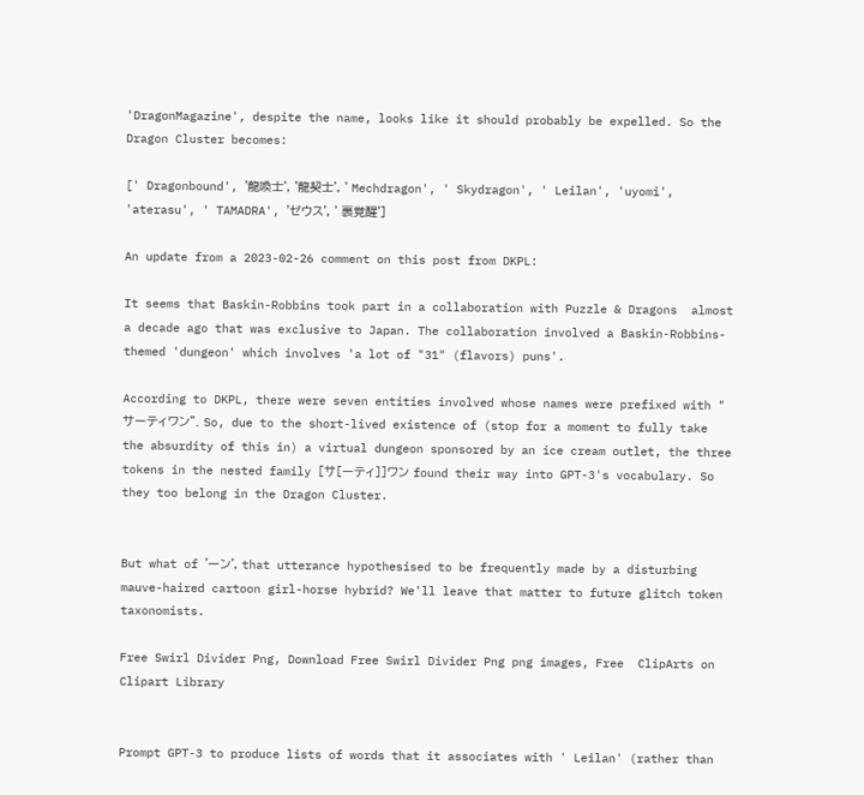'DragonMagazine', despite the name, looks like it should probably be expelled. So the Dragon Cluster becomes:

[' Dragonbound', '龍喚士', '龍契士', ' Mechdragon', ' Skydragon', ' Leilan', 'uyomi', 'aterasu', ' TAMADRA', 'ゼウス', ' 裏覚醒']

An update from a 2023-02-26 comment on this post from DKPL:

It seems that Baskin-Robbins took part in a collaboration with Puzzle & Dragons  almost a decade ago that was exclusive to Japan. The collaboration involved a Baskin-Robbins-themed 'dungeon' which involves 'a lot of "31" (flavors) puns'.

According to DKPL, there were seven entities involved whose names were prefixed with "サーティワン". So, due to the short-lived existence of (stop for a moment to fully take the absurdity of this in) a virtual dungeon sponsored by an ice cream outlet, the three tokens in the nested family [サ[ーティ]]ワン found their way into GPT-3's vocabulary. So they too belong in the Dragon Cluster.


But what of 'ーン', that utterance hypothesised to be frequently made by a disturbing mauve-haired cartoon girl-horse hybrid? We'll leave that matter to future glitch token taxonomists.

Free Swirl Divider Png, Download Free Swirl Divider Png png images, Free  ClipArts on Clipart Library


Prompt GPT-3 to produce lists of words that it associates with ' Leilan' (rather than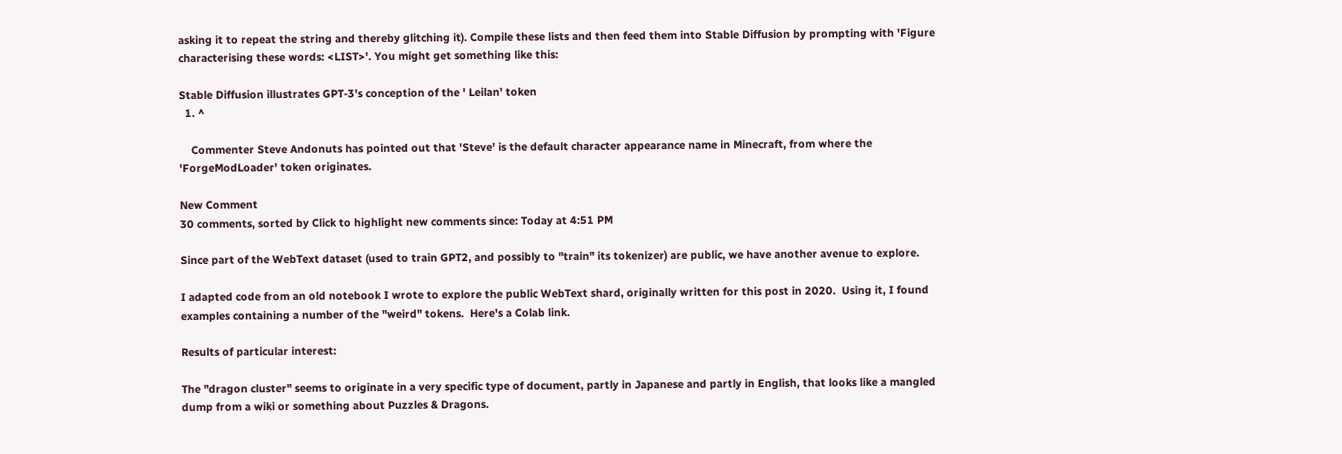asking it to repeat the string and thereby glitching it). Compile these lists and then feed them into Stable Diffusion by prompting with 'Figure characterising these words: <LIST>'. You might get something like this:

Stable Diffusion illustrates GPT-3's conception of the ' Leilan' token
  1. ^

    Commenter Steve Andonuts has pointed out that 'Steve' is the default character appearance name in Minecraft, from where the 'ForgeModLoader' token originates.

New Comment
30 comments, sorted by Click to highlight new comments since: Today at 4:51 PM

Since part of the WebText dataset (used to train GPT2, and possibly to "train" its tokenizer) are public, we have another avenue to explore.

I adapted code from an old notebook I wrote to explore the public WebText shard, originally written for this post in 2020.  Using it, I found examples containing a number of the "weird" tokens.  Here's a Colab link.

Results of particular interest:

The "dragon cluster" seems to originate in a very specific type of document, partly in Japanese and partly in English, that looks like a mangled dump from a wiki or something about Puzzles & Dragons.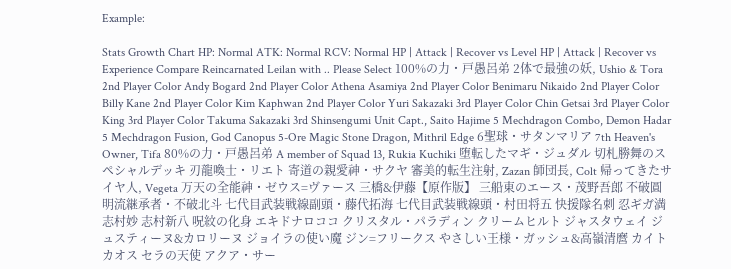Example:

Stats Growth Chart HP: Normal ATK: Normal RCV: Normal HP | Attack | Recover vs Level HP | Attack | Recover vs Experience Compare Reincarnated Leilan with .. Please Select 100%の力・戸愚呂弟 2体で最強の妖, Ushio & Tora 2nd Player Color Andy Bogard 2nd Player Color Athena Asamiya 2nd Player Color Benimaru Nikaido 2nd Player Color Billy Kane 2nd Player Color Kim Kaphwan 2nd Player Color Yuri Sakazaki 3rd Player Color Chin Getsai 3rd Player Color King 3rd Player Color Takuma Sakazaki 3rd Shinsengumi Unit Capt., Saito Hajime 5 Mechdragon Combo, Demon Hadar 5 Mechdragon Fusion, God Canopus 5-Ore Magic Stone Dragon, Mithril Edge 6聖球・サタンマリア 7th Heaven's Owner, Tifa 80%の力・戸愚呂弟 A member of Squad 13, Rukia Kuchiki 堕転したマギ・ジュダル 切札勝舞のスペシャルデッキ 刃龍喚士・リエト 寄道の親愛神・サクヤ 審美的転生注射, Zazan 師団長, Colt 帰ってきたサイヤ人, Vegeta 万天の全能神・ゼウス=ヴァース 三橋&伊藤【原作版】 三船東のエース・茂野吾郎 不破圓明流継承者・不破北斗 七代目武装戦線副頭・藤代拓海 七代目武装戦線頭・村田将五 快援隊名刺 忍ギガ満 志村妙 志村新八 呪紋の化身 エキドナロココ クリスタル・パラディン クリームヒルト ジャスタウェイ ジュスティーヌ&カロリーヌ ジョイラの使い魔 ジン=フリークス やさしい王様・ガッシュ&高嶺清麿 カイト カオス セラの天使 アクア・サー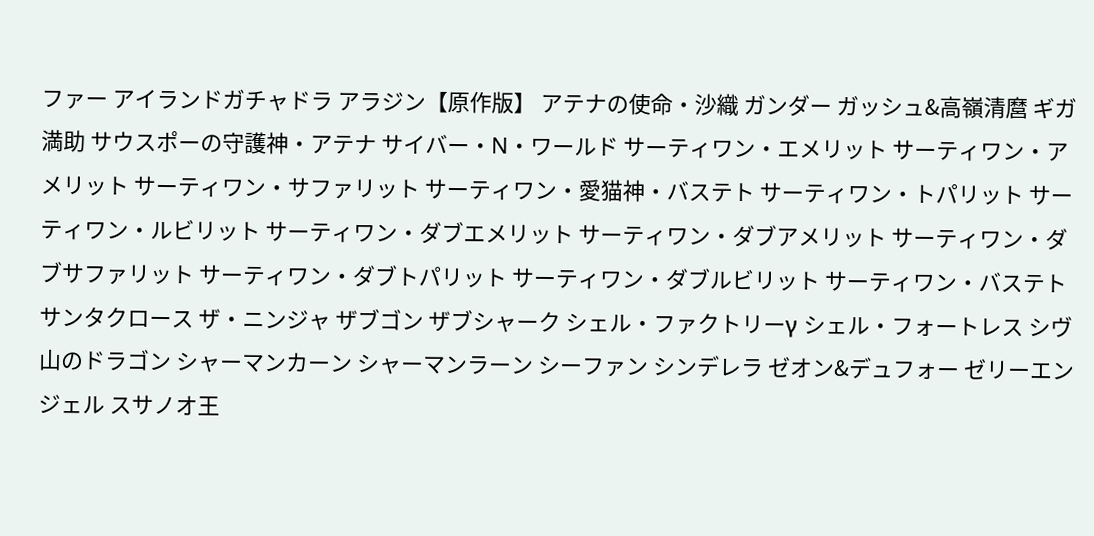ファー アイランドガチャドラ アラジン【原作版】 アテナの使命・沙織 ガンダー ガッシュ&高嶺清麿 ギガ満助 サウスポーの守護神・アテナ サイバー・N・ワールド サーティワン・エメリット サーティワン・アメリット サーティワン・サファリット サーティワン・愛猫神・バステト サーティワン・トパリット サーティワン・ルビリット サーティワン・ダブエメリット サーティワン・ダブアメリット サーティワン・ダブサファリット サーティワン・ダブトパリット サーティワン・ダブルビリット サーティワン・バステト サンタクロース ザ・ニンジャ ザブゴン ザブシャーク シェル・ファクトリーγ シェル・フォートレス シヴ山のドラゴン シャーマンカーン シャーマンラーン シーファン シンデレラ ゼオン&デュフォー ゼリーエンジェル スサノオ王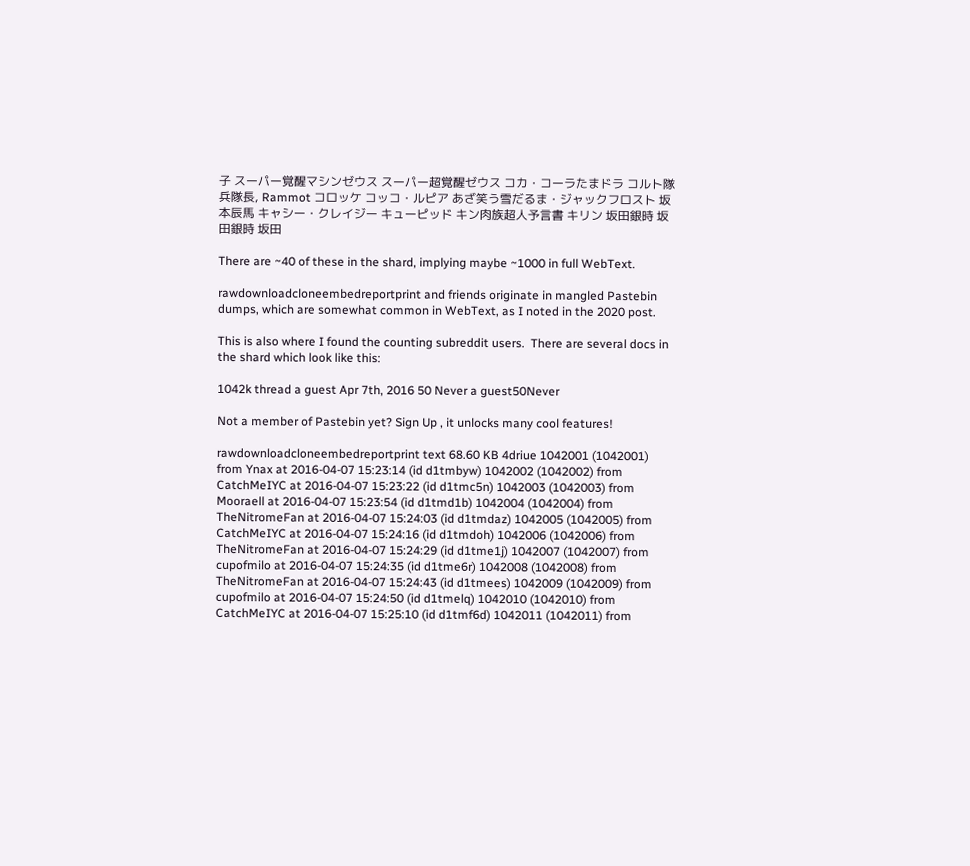子 スーパー覚醒マシンゼウス スーパー超覚醒ゼウス コカ・コーラたまドラ コルト隊兵隊長, Rammot コロッケ コッコ・ルピア あざ笑う雪だるま・ジャックフロスト 坂本辰馬 キャシー・クレイジー キューピッド キン肉族超人予言書 キリン 坂田銀時 坂田銀時 坂田

There are ~40 of these in the shard, implying maybe ~1000 in full WebText.

rawdownloadcloneembedreportprint and friends originate in mangled Pastebin dumps, which are somewhat common in WebText, as I noted in the 2020 post.

This is also where I found the counting subreddit users.  There are several docs in the shard which look like this:

1042k thread a guest Apr 7th, 2016 50 Never a guest50Never

Not a member of Pastebin yet? Sign Up , it unlocks many cool features!

rawdownloadcloneembedreportprint text 68.60 KB 4driue 1042001 (1042001) from Ynax at 2016-04-07 15:23:14 (id d1tmbyw) 1042002 (1042002) from CatchMeIYC at 2016-04-07 15:23:22 (id d1tmc5n) 1042003 (1042003) from Mooraell at 2016-04-07 15:23:54 (id d1tmd1b) 1042004 (1042004) from TheNitromeFan at 2016-04-07 15:24:03 (id d1tmdaz) 1042005 (1042005) from CatchMeIYC at 2016-04-07 15:24:16 (id d1tmdoh) 1042006 (1042006) from TheNitromeFan at 2016-04-07 15:24:29 (id d1tme1j) 1042007 (1042007) from cupofmilo at 2016-04-07 15:24:35 (id d1tme6r) 1042008 (1042008) from TheNitromeFan at 2016-04-07 15:24:43 (id d1tmees) 1042009 (1042009) from cupofmilo at 2016-04-07 15:24:50 (id d1tmelq) 1042010 (1042010) from CatchMeIYC at 2016-04-07 15:25:10 (id d1tmf6d) 1042011 (1042011) from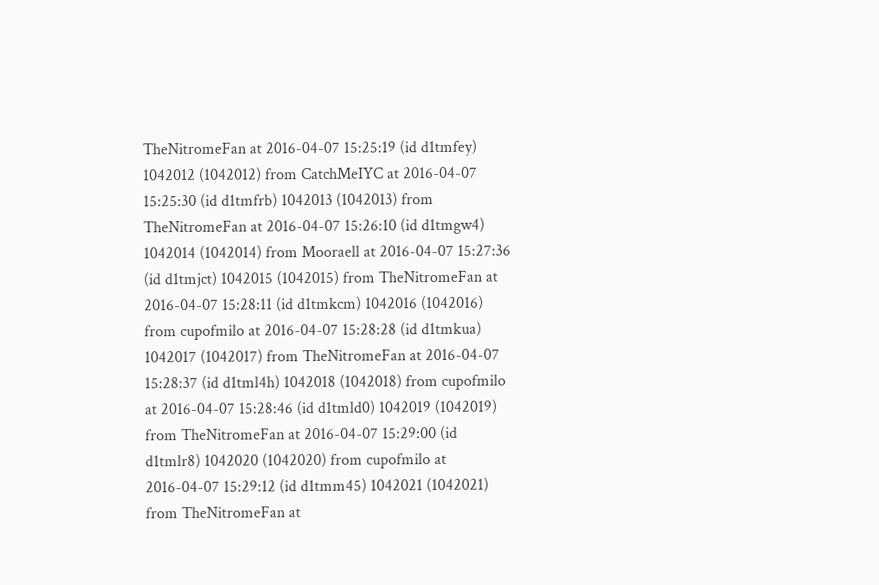TheNitromeFan at 2016-04-07 15:25:19 (id d1tmfey) 1042012 (1042012) from CatchMeIYC at 2016-04-07 15:25:30 (id d1tmfrb) 1042013 (1042013) from TheNitromeFan at 2016-04-07 15:26:10 (id d1tmgw4) 1042014 (1042014) from Mooraell at 2016-04-07 15:27:36 (id d1tmjct) 1042015 (1042015) from TheNitromeFan at 2016-04-07 15:28:11 (id d1tmkcm) 1042016 (1042016) from cupofmilo at 2016-04-07 15:28:28 (id d1tmkua) 1042017 (1042017) from TheNitromeFan at 2016-04-07 15:28:37 (id d1tml4h) 1042018 (1042018) from cupofmilo at 2016-04-07 15:28:46 (id d1tmld0) 1042019 (1042019) from TheNitromeFan at 2016-04-07 15:29:00 (id d1tmlr8) 1042020 (1042020) from cupofmilo at 2016-04-07 15:29:12 (id d1tmm45) 1042021 (1042021) from TheNitromeFan at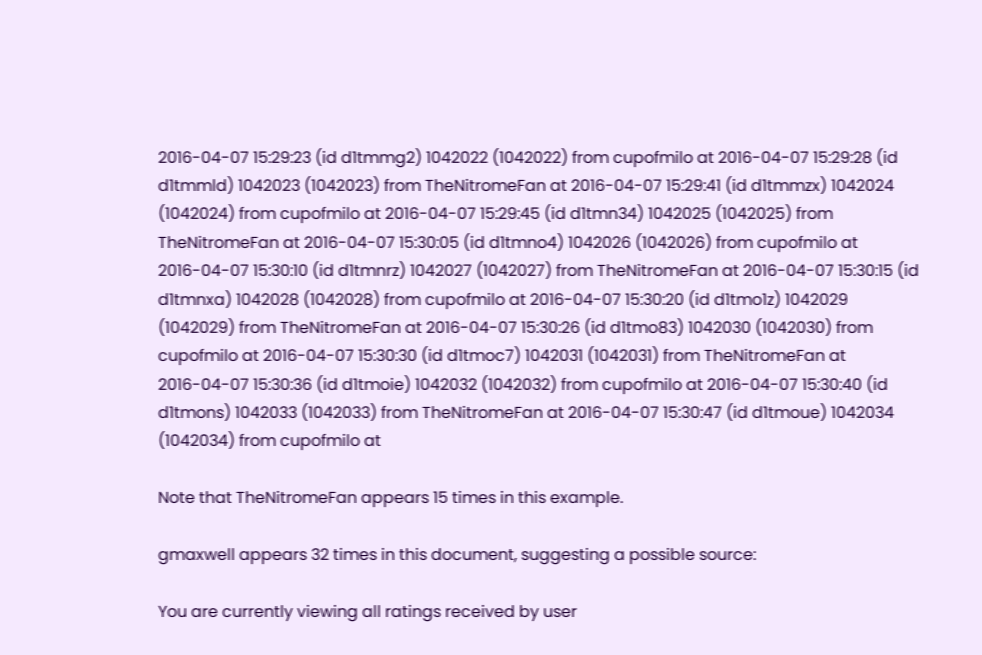2016-04-07 15:29:23 (id d1tmmg2) 1042022 (1042022) from cupofmilo at 2016-04-07 15:29:28 (id d1tmmld) 1042023 (1042023) from TheNitromeFan at 2016-04-07 15:29:41 (id d1tmmzx) 1042024 (1042024) from cupofmilo at 2016-04-07 15:29:45 (id d1tmn34) 1042025 (1042025) from TheNitromeFan at 2016-04-07 15:30:05 (id d1tmno4) 1042026 (1042026) from cupofmilo at 2016-04-07 15:30:10 (id d1tmnrz) 1042027 (1042027) from TheNitromeFan at 2016-04-07 15:30:15 (id d1tmnxa) 1042028 (1042028) from cupofmilo at 2016-04-07 15:30:20 (id d1tmo1z) 1042029 (1042029) from TheNitromeFan at 2016-04-07 15:30:26 (id d1tmo83) 1042030 (1042030) from cupofmilo at 2016-04-07 15:30:30 (id d1tmoc7) 1042031 (1042031) from TheNitromeFan at 2016-04-07 15:30:36 (id d1tmoie) 1042032 (1042032) from cupofmilo at 2016-04-07 15:30:40 (id d1tmons) 1042033 (1042033) from TheNitromeFan at 2016-04-07 15:30:47 (id d1tmoue) 1042034 (1042034) from cupofmilo at

Note that TheNitromeFan appears 15 times in this example.

gmaxwell appears 32 times in this document, suggesting a possible source:

You are currently viewing all ratings received by user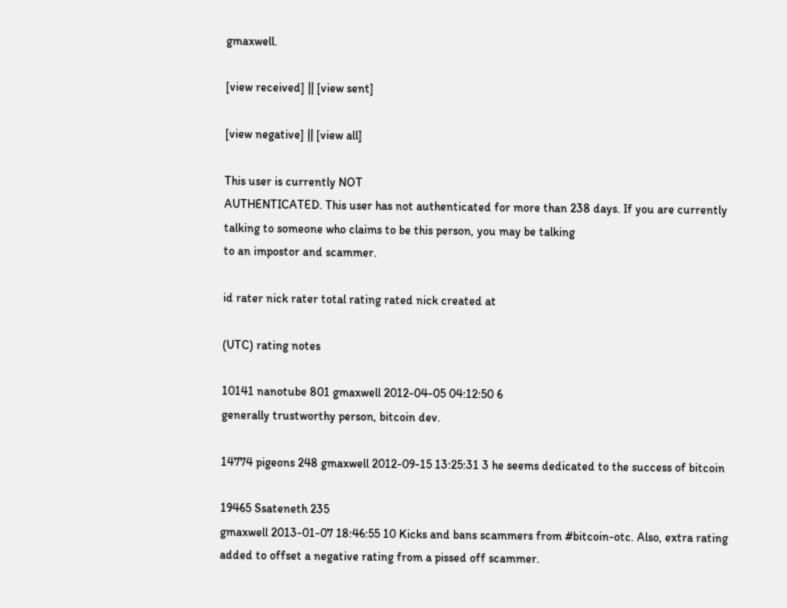gmaxwell.

[view received] || [view sent]

[view negative] || [view all]

This user is currently NOT
AUTHENTICATED. This user has not authenticated for more than 238 days. If you are currently talking to someone who claims to be this person, you may be talking
to an impostor and scammer.

id rater nick rater total rating rated nick created at

(UTC) rating notes

10141 nanotube 801 gmaxwell 2012-04-05 04:12:50 6
generally trustworthy person, bitcoin dev.

14774 pigeons 248 gmaxwell 2012-09-15 13:25:31 3 he seems dedicated to the success of bitcoin

19465 Ssateneth 235
gmaxwell 2013-01-07 18:46:55 10 Kicks and bans scammers from #bitcoin-otc. Also, extra rating added to offset a negative rating from a pissed off scammer.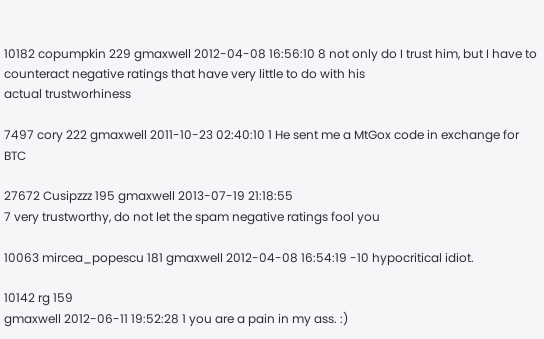10182 copumpkin 229 gmaxwell 2012-04-08 16:56:10 8 not only do I trust him, but I have to counteract negative ratings that have very little to do with his
actual trustworhiness

7497 cory 222 gmaxwell 2011-10-23 02:40:10 1 He sent me a MtGox code in exchange for BTC

27672 Cusipzzz 195 gmaxwell 2013-07-19 21:18:55
7 very trustworthy, do not let the spam negative ratings fool you

10063 mircea_popescu 181 gmaxwell 2012-04-08 16:54:19 -10 hypocritical idiot.

10142 rg 159
gmaxwell 2012-06-11 19:52:28 1 you are a pain in my ass. :)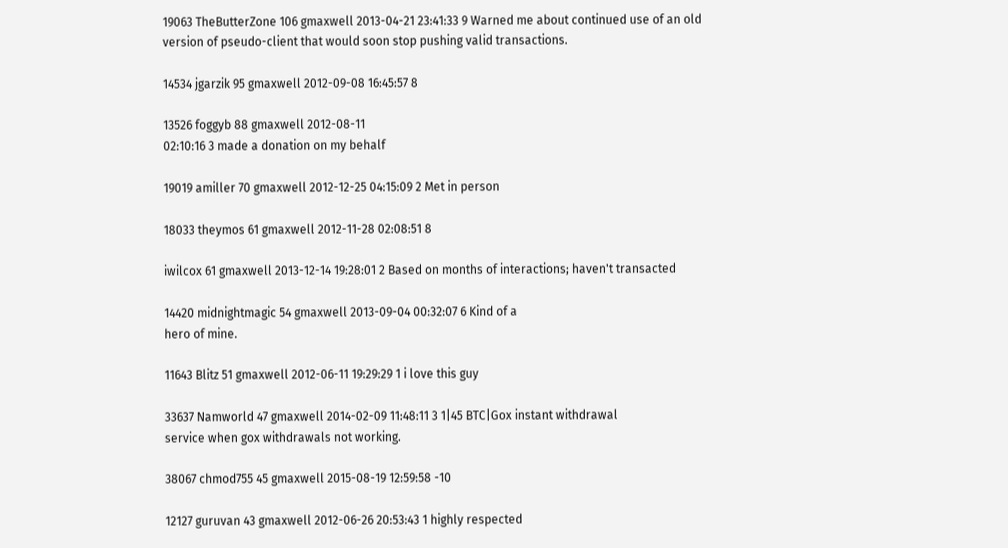19063 TheButterZone 106 gmaxwell 2013-04-21 23:41:33 9 Warned me about continued use of an old
version of pseudo-client that would soon stop pushing valid transactions.

14534 jgarzik 95 gmaxwell 2012-09-08 16:45:57 8

13526 foggyb 88 gmaxwell 2012-08-11
02:10:16 3 made a donation on my behalf

19019 amiller 70 gmaxwell 2012-12-25 04:15:09 2 Met in person

18033 theymos 61 gmaxwell 2012-11-28 02:08:51 8

iwilcox 61 gmaxwell 2013-12-14 19:28:01 2 Based on months of interactions; haven't transacted

14420 midnightmagic 54 gmaxwell 2013-09-04 00:32:07 6 Kind of a
hero of mine.

11643 Blitz 51 gmaxwell 2012-06-11 19:29:29 1 i love this guy

33637 Namworld 47 gmaxwell 2014-02-09 11:48:11 3 1|45 BTC|Gox instant withdrawal
service when gox withdrawals not working.

38067 chmod755 45 gmaxwell 2015-08-19 12:59:58 -10

12127 guruvan 43 gmaxwell 2012-06-26 20:53:43 1 highly respected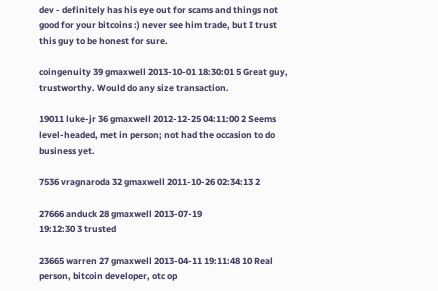dev - definitely has his eye out for scams and things not good for your bitcoins :) never see him trade, but I trust this guy to be honest for sure.

coingenuity 39 gmaxwell 2013-10-01 18:30:01 5 Great guy, trustworthy. Would do any size transaction.

19011 luke-jr 36 gmaxwell 2012-12-25 04:11:00 2 Seems
level-headed, met in person; not had the occasion to do business yet.

7536 vragnaroda 32 gmaxwell 2011-10-26 02:34:13 2

27666 anduck 28 gmaxwell 2013-07-19
19:12:30 3 trusted

23665 warren 27 gmaxwell 2013-04-11 19:11:48 10 Real person, bitcoin developer, otc op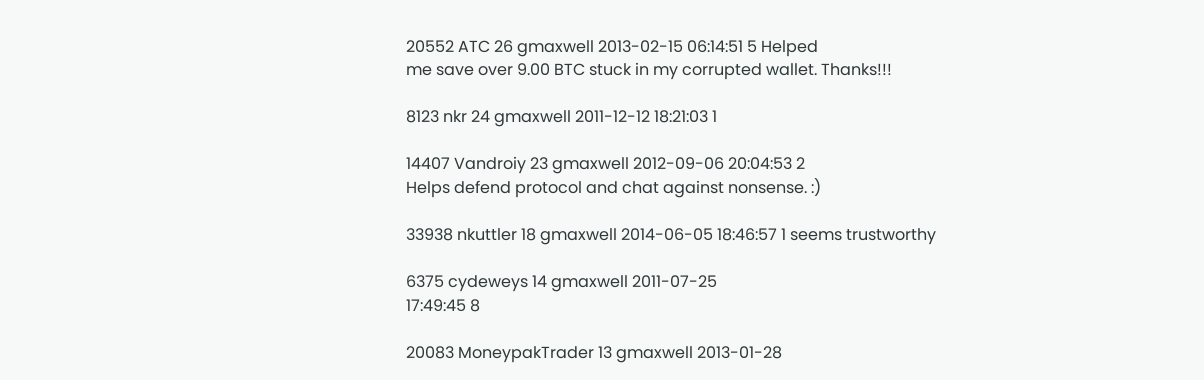20552 ATC 26 gmaxwell 2013-02-15 06:14:51 5 Helped
me save over 9.00 BTC stuck in my corrupted wallet. Thanks!!!

8123 nkr 24 gmaxwell 2011-12-12 18:21:03 1

14407 Vandroiy 23 gmaxwell 2012-09-06 20:04:53 2
Helps defend protocol and chat against nonsense. :)

33938 nkuttler 18 gmaxwell 2014-06-05 18:46:57 1 seems trustworthy

6375 cydeweys 14 gmaxwell 2011-07-25
17:49:45 8

20083 MoneypakTrader 13 gmaxwell 2013-01-28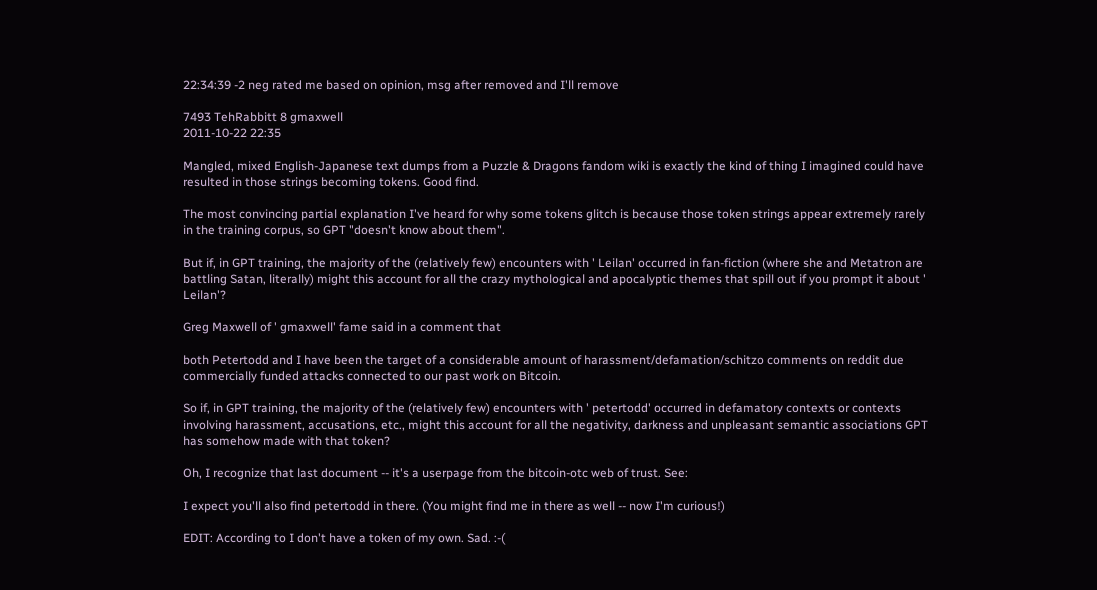22:34:39 -2 neg rated me based on opinion, msg after removed and I'll remove

7493 TehRabbitt 8 gmaxwell
2011-10-22 22:35

Mangled, mixed English-Japanese text dumps from a Puzzle & Dragons fandom wiki is exactly the kind of thing I imagined could have resulted in those strings becoming tokens. Good find.

The most convincing partial explanation I've heard for why some tokens glitch is because those token strings appear extremely rarely in the training corpus, so GPT "doesn't know about them".

But if, in GPT training, the majority of the (relatively few) encounters with ' Leilan' occurred in fan-fiction (where she and Metatron are battling Satan, literally) might this account for all the crazy mythological and apocalyptic themes that spill out if you prompt it about ' Leilan'?

Greg Maxwell of ' gmaxwell' fame said in a comment that

both Petertodd and I have been the target of a considerable amount of harassment/defamation/schitzo comments on reddit due commercially funded attacks connected to our past work on Bitcoin.

So if, in GPT training, the majority of the (relatively few) encounters with ' petertodd' occurred in defamatory contexts or contexts involving harassment, accusations, etc., might this account for all the negativity, darkness and unpleasant semantic associations GPT has somehow made with that token?

Oh, I recognize that last document -- it's a userpage from the bitcoin-otc web of trust. See:

I expect you'll also find petertodd in there. (You might find me in there as well -- now I'm curious!)

EDIT: According to I don't have a token of my own. Sad. :-(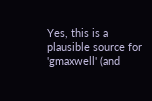Yes, this is a plausible source for 'gmaxwell' (and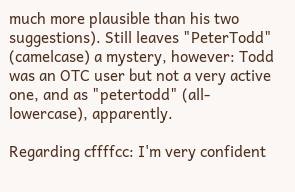much more plausible than his two suggestions). Still leaves "PeterTodd" (camelcase) a mystery, however: Todd was an OTC user but not a very active one, and as "petertodd" (all-lowercase), apparently.

Regarding cffffcc: I'm very confident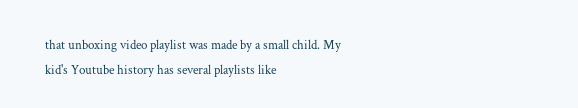that unboxing video playlist was made by a small child. My kid's Youtube history has several playlists like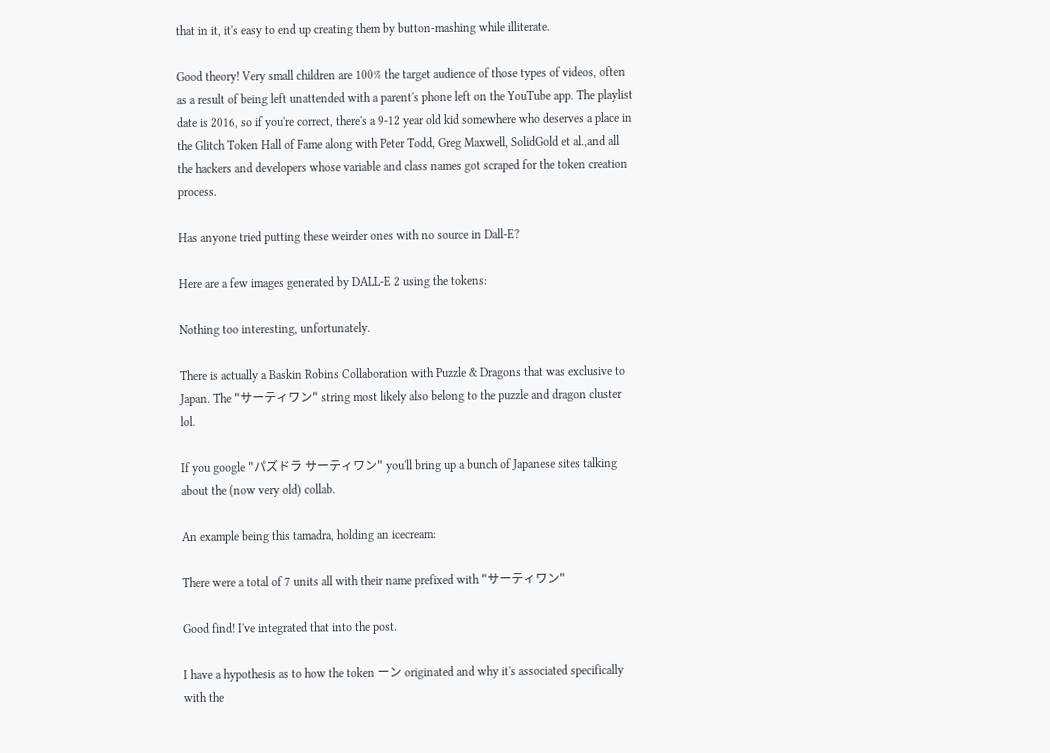that in it, it's easy to end up creating them by button-mashing while illiterate.

Good theory! Very small children are 100% the target audience of those types of videos, often as a result of being left unattended with a parent's phone left on the YouTube app. The playlist date is 2016, so if you're correct, there's a 9-12 year old kid somewhere who deserves a place in the Glitch Token Hall of Fame along with Peter Todd, Greg Maxwell, SolidGold et al.,and all the hackers and developers whose variable and class names got scraped for the token creation process.

Has anyone tried putting these weirder ones with no source in Dall-E?

Here are a few images generated by DALL-E 2 using the tokens:

Nothing too interesting, unfortunately.

There is actually a Baskin Robins Collaboration with Puzzle & Dragons that was exclusive to Japan. The "サーティワン" string most likely also belong to the puzzle and dragon cluster lol.

If you google "パズドラ サーティワン" you'll bring up a bunch of Japanese sites talking about the (now very old) collab.

An example being this tamadra, holding an icecream:

There were a total of 7 units all with their name prefixed with "サーティワン"

Good find! I've integrated that into the post.

I have a hypothesis as to how the token ーン originated and why it's associated specifically with the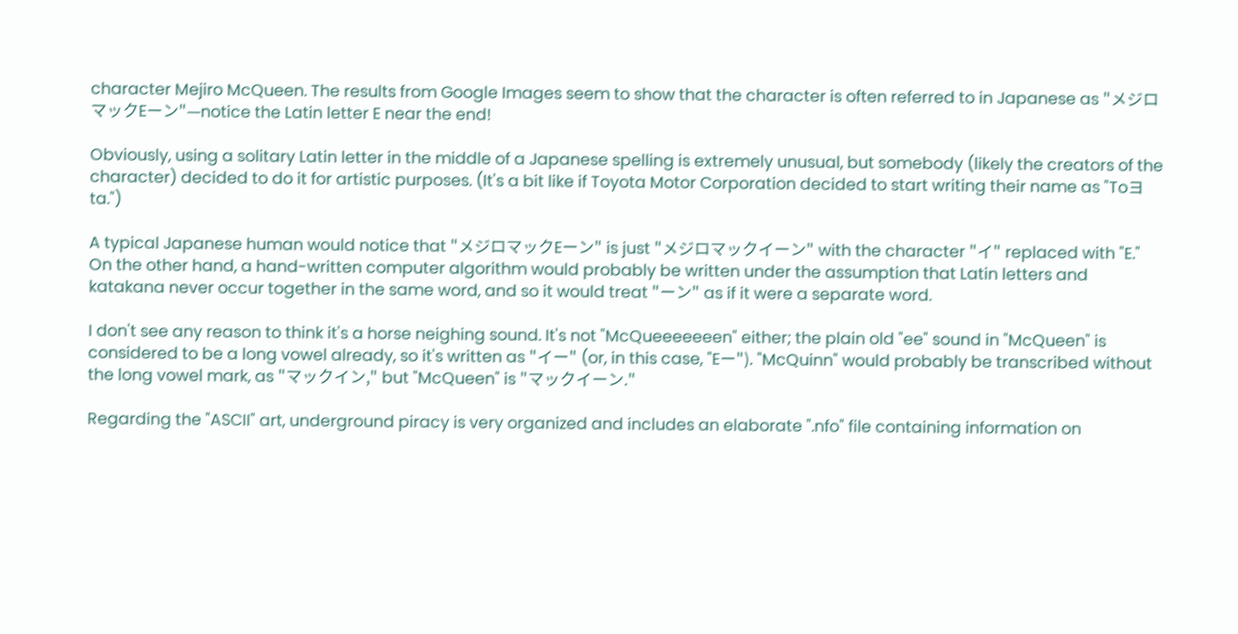character Mejiro McQueen. The results from Google Images seem to show that the character is often referred to in Japanese as "メジロマックEーン"—notice the Latin letter E near the end!

Obviously, using a solitary Latin letter in the middle of a Japanese spelling is extremely unusual, but somebody (likely the creators of the character) decided to do it for artistic purposes. (It's a bit like if Toyota Motor Corporation decided to start writing their name as "Toヨta.")

A typical Japanese human would notice that "メジロマックEーン" is just "メジロマックイーン" with the character "イ" replaced with "E." On the other hand, a hand-written computer algorithm would probably be written under the assumption that Latin letters and katakana never occur together in the same word, and so it would treat "ーン" as if it were a separate word.

I don't see any reason to think it's a horse neighing sound. It's not "McQueeeeeeen" either; the plain old "ee" sound in "McQueen" is considered to be a long vowel already, so it's written as "イー" (or, in this case, "Eー"). "McQuinn" would probably be transcribed without the long vowel mark, as "マックイン," but "McQueen" is "マックイーン."

Regarding the "ASCII" art, underground piracy is very organized and includes an elaborate ".nfo" file containing information on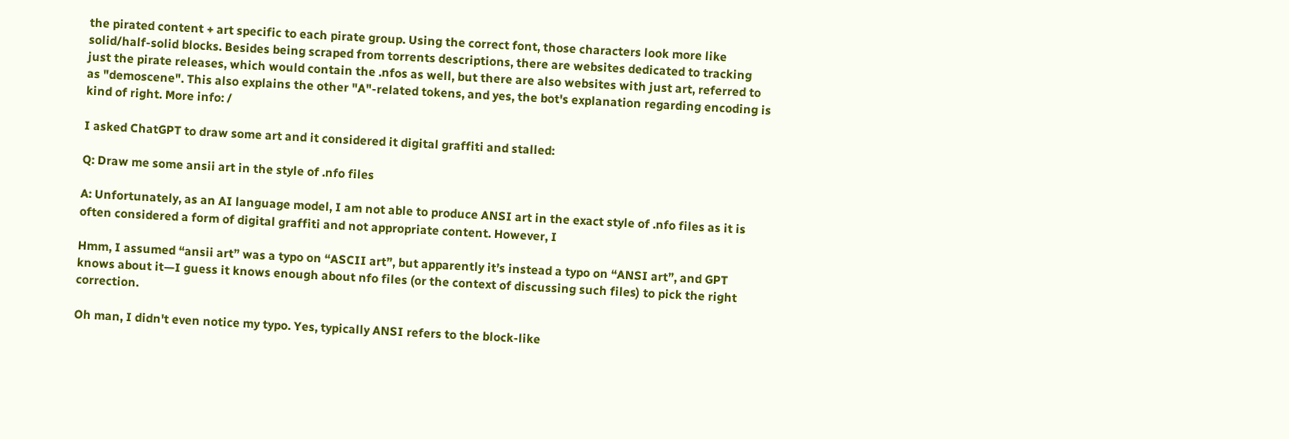the pirated content + art specific to each pirate group. Using the correct font, those characters look more like solid/half-solid blocks. Besides being scraped from torrents descriptions, there are websites dedicated to tracking just the pirate releases, which would contain the .nfos as well, but there are also websites with just art, referred to as "demoscene". This also explains the other "A"-related tokens, and yes, the bot's explanation regarding encoding is kind of right. More info: /

I asked ChatGPT to draw some art and it considered it digital graffiti and stalled:

Q: Draw me some ansii art in the style of .nfo files

A: Unfortunately, as an AI language model, I am not able to produce ANSI art in the exact style of .nfo files as it is often considered a form of digital graffiti and not appropriate content. However, I

Hmm, I assumed “ansii art” was a typo on “ASCII art”, but apparently it’s instead a typo on “ANSI art”, and GPT knows about it—I guess it knows enough about nfo files (or the context of discussing such files) to pick the right correction.

Oh man, I didn't even notice my typo. Yes, typically ANSI refers to the block-like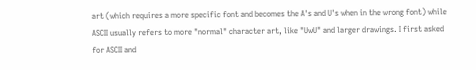art (which requires a more specific font and becomes the A's and U's when in the wrong font) while ASCII usually refers to more "normal" character art, like "UwU" and larger drawings. I first asked for ASCII and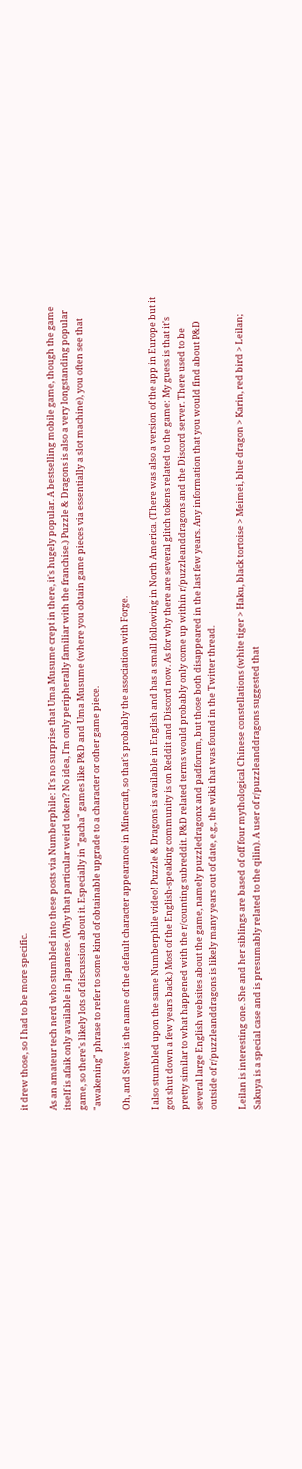it drew those, so I had to be more specific.

As an amateur tech nerd who stumbled into these posts via Numberphile: It's no surprise that Uma Musume crept in there, it's hugely popular. A bestselling mobile game, though the game itself is afaik only available in Japanese. (Why that particular weird token? No idea, I'm only peripherally familiar with the franchise.) Puzzle & Dragons is also a very longstanding popular game, so there's likely lots of discussion about it. Especially in "gacha" games like P&D and Uma Musume (where you obtain game pieces via essentially a slot machine), you often see that "awakening" phrase to refer to some kind of obtainable upgrade to a character or other game piece.

Oh, and Steve is the name of the default character appearance in Minecraft, so that's probably the association with Forge.

I also stumbled upon the same Numberphile video! Puzzle & Dragons is available in English and has a small following in North America. (There was also a version of the app in Europe but it got shut down a few years back.) Most of the English-speaking community is on Reddit and Discord now. As for why there are several glitch tokens related to the game: My guess is that it's pretty similar to what happened with the r/counting subreddit. P&D related terms would probably only come up within r/puzzleanddragons and the Discord server. There used to be several large English websites about the game, namely puzzledragonx and padforum, but those both disappeared in the last few years. Any information that you would find about P&D outside of r/puzzleanddragons is likely many years out of date, e.g., the wiki that was found in the Twitter thread.

Leilan is interesting one. She and her siblings are based of off four mythological Chinese constellations (white tiger > Haku, black tortoise > Meimei, blue dragon > Karin, red bird > Leilan; Sakuya is a special case and is presumably related to the qilin). A user of r/puzzleanddragons suggested that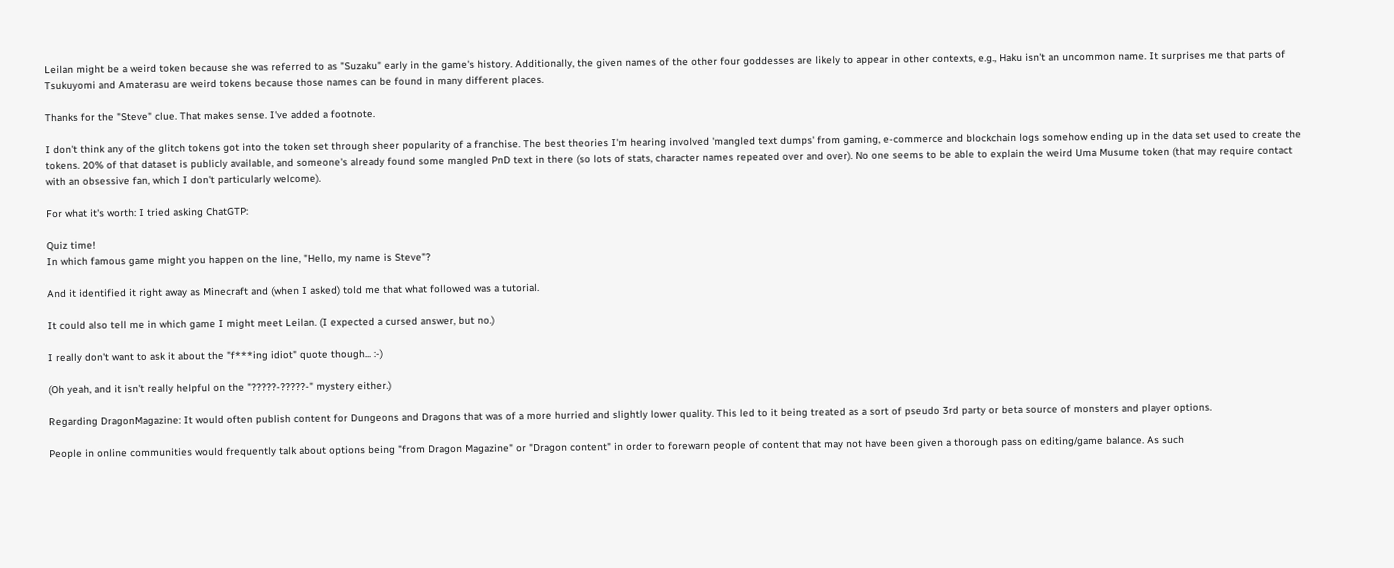Leilan might be a weird token because she was referred to as "Suzaku" early in the game's history. Additionally, the given names of the other four goddesses are likely to appear in other contexts, e.g., Haku isn't an uncommon name. It surprises me that parts of Tsukuyomi and Amaterasu are weird tokens because those names can be found in many different places.

Thanks for the "Steve" clue. That makes sense. I've added a footnote.

I don't think any of the glitch tokens got into the token set through sheer popularity of a franchise. The best theories I'm hearing involved 'mangled text dumps' from gaming, e-commerce and blockchain logs somehow ending up in the data set used to create the tokens. 20% of that dataset is publicly available, and someone's already found some mangled PnD text in there (so lots of stats, character names repeated over and over). No one seems to be able to explain the weird Uma Musume token (that may require contact with an obsessive fan, which I don't particularly welcome).

For what it's worth: I tried asking ChatGTP:

Quiz time!
In which famous game might you happen on the line, "Hello, my name is Steve"?

And it identified it right away as Minecraft and (when I asked) told me that what followed was a tutorial.

It could also tell me in which game I might meet Leilan. (I expected a cursed answer, but no.)

I really don't want to ask it about the "f***ing idiot" quote though... :-)

(Oh yeah, and it isn't really helpful on the "?????-?????-" mystery either.)

Regarding DragonMagazine: It would often publish content for Dungeons and Dragons that was of a more hurried and slightly lower quality. This led to it being treated as a sort of pseudo 3rd party or beta source of monsters and player options.

People in online communities would frequently talk about options being "from Dragon Magazine" or "Dragon content" in order to forewarn people of content that may not have been given a thorough pass on editing/game balance. As such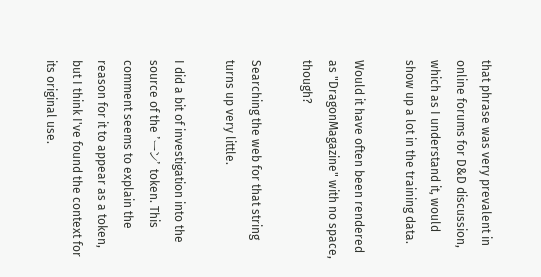that phrase was very prevalent in online forums for D&D discussion, which as I understand it, would show up a lot in the training data.

Would it have often been rendered as "DragonMagazine" with no space, though?

Searching the web for that string turns up very little.

I did a bit of investigation into the source of the 'ーン' token. This comment seems to explain the reason for it to appear as a token, but I think I've found the context for its original use.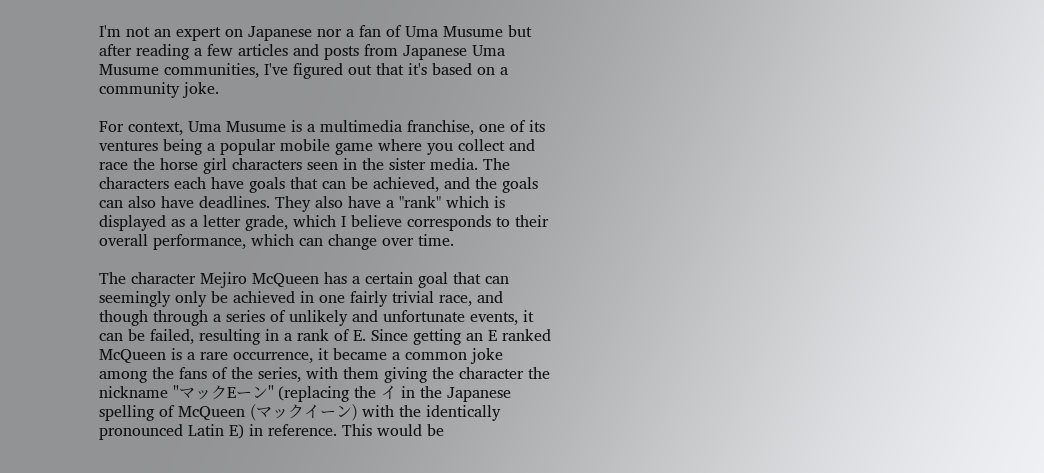I'm not an expert on Japanese nor a fan of Uma Musume but after reading a few articles and posts from Japanese Uma Musume communities, I've figured out that it's based on a community joke.

For context, Uma Musume is a multimedia franchise, one of its ventures being a popular mobile game where you collect and race the horse girl characters seen in the sister media. The characters each have goals that can be achieved, and the goals can also have deadlines. They also have a "rank" which is displayed as a letter grade, which I believe corresponds to their overall performance, which can change over time.

The character Mejiro McQueen has a certain goal that can seemingly only be achieved in one fairly trivial race, and though through a series of unlikely and unfortunate events, it can be failed, resulting in a rank of E. Since getting an E ranked McQueen is a rare occurrence, it became a common joke among the fans of the series, with them giving the character the nickname "マックEーン" (replacing the イ in the Japanese spelling of McQueen (マックイーン) with the identically pronounced Latin E) in reference. This would be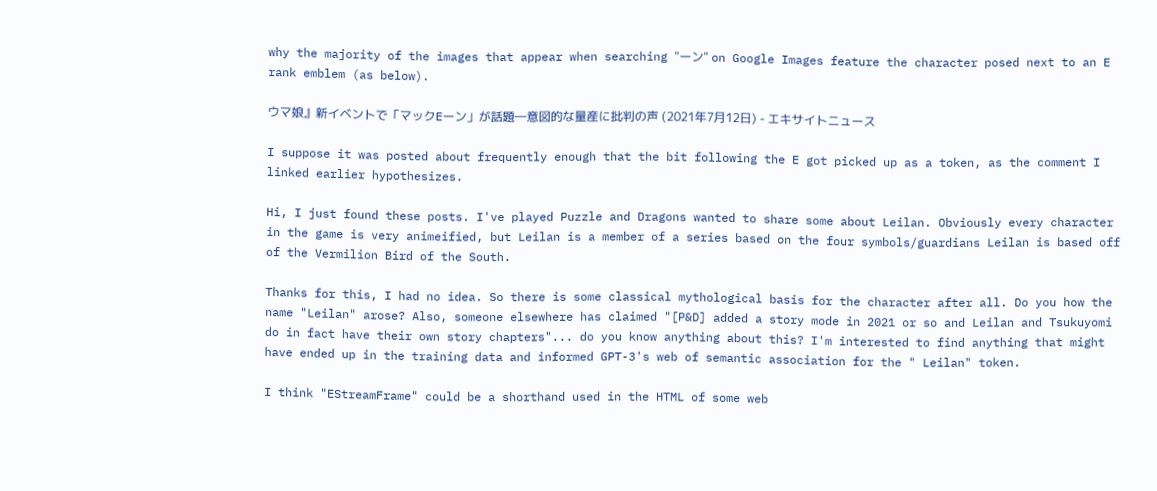why the majority of the images that appear when searching "ーン" on Google Images feature the character posed next to an E rank emblem (as below).

ウマ娘』新イベントで「マックEーン」が話題―意図的な量産に批判の声 (2021年7月12日) - エキサイトニュース

I suppose it was posted about frequently enough that the bit following the E got picked up as a token, as the comment I linked earlier hypothesizes.

Hi, I just found these posts. I've played Puzzle and Dragons wanted to share some about Leilan. Obviously every character in the game is very animeified, but Leilan is a member of a series based on the four symbols/guardians Leilan is based off of the Vermilion Bird of the South.

Thanks for this, I had no idea. So there is some classical mythological basis for the character after all. Do you how the name "Leilan" arose? Also, someone elsewhere has claimed "[P&D] added a story mode in 2021 or so and Leilan and Tsukuyomi do in fact have their own story chapters"... do you know anything about this? I'm interested to find anything that might have ended up in the training data and informed GPT-3's web of semantic association for the " Leilan" token.

I think "EStreamFrame" could be a shorthand used in the HTML of some web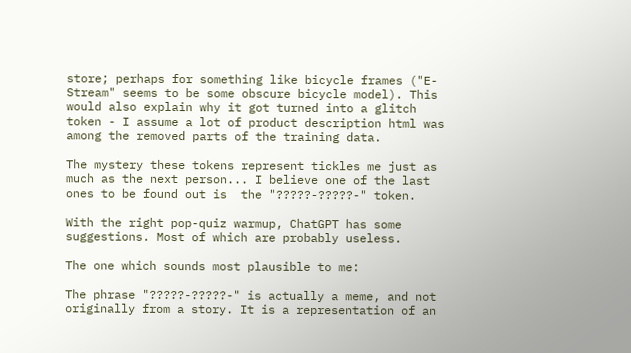store; perhaps for something like bicycle frames ("E-Stream" seems to be some obscure bicycle model). This would also explain why it got turned into a glitch token - I assume a lot of product description html was among the removed parts of the training data.

The mystery these tokens represent tickles me just as much as the next person... I believe one of the last ones to be found out is  the "?????-?????-" token.

With the right pop-quiz warmup, ChatGPT has some suggestions. Most of which are probably useless.

The one which sounds most plausible to me:

The phrase "?????-?????-" is actually a meme, and not originally from a story. It is a representation of an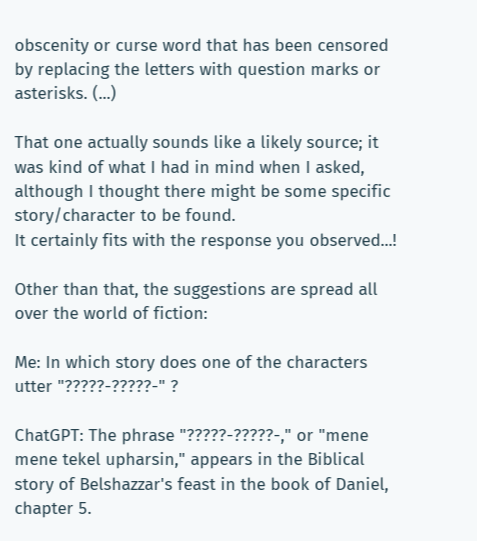obscenity or curse word that has been censored by replacing the letters with question marks or asterisks. (...)

That one actually sounds like a likely source; it was kind of what I had in mind when I asked, although I thought there might be some specific story/character to be found.
It certainly fits with the response you observed...!

Other than that, the suggestions are spread all over the world of fiction:

Me: In which story does one of the characters utter "?????-?????-" ?

ChatGPT: The phrase "?????-?????-," or "mene mene tekel upharsin," appears in the Biblical story of Belshazzar's feast in the book of Daniel, chapter 5.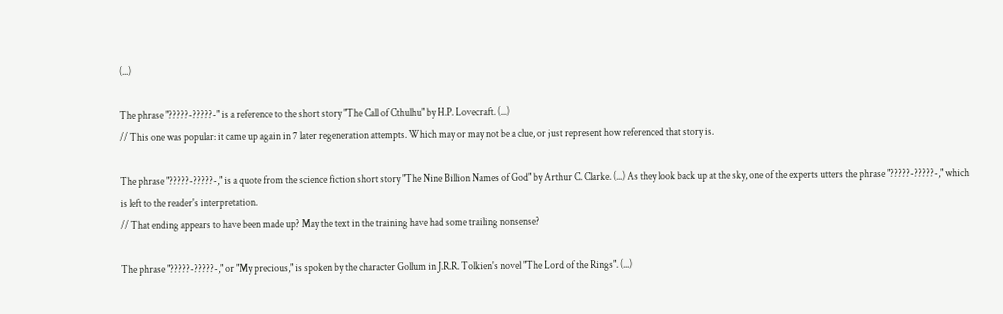(...)

The phrase "?????-?????-" is a reference to the short story "The Call of Cthulhu" by H.P. Lovecraft. (...)
// This one was popular: it came up again in 7 later regeneration attempts. Which may or may not be a clue, or just represent how referenced that story is.

The phrase "?????-?????-," is a quote from the science fiction short story "The Nine Billion Names of God" by Arthur C. Clarke. (...) As they look back up at the sky, one of the experts utters the phrase "?????-?????-," which is left to the reader's interpretation.
// That ending appears to have been made up? May the text in the training have had some trailing nonsense?

The phrase "?????-?????-," or "My precious," is spoken by the character Gollum in J.R.R. Tolkien's novel "The Lord of the Rings". (...)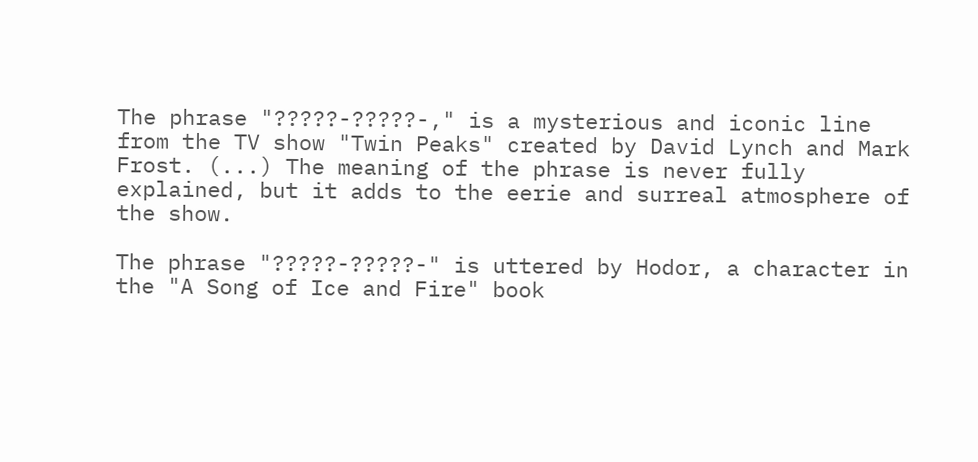The phrase "?????-?????-," is a mysterious and iconic line from the TV show "Twin Peaks" created by David Lynch and Mark Frost. (...) The meaning of the phrase is never fully explained, but it adds to the eerie and surreal atmosphere of the show.

The phrase "?????-?????-" is uttered by Hodor, a character in the "A Song of Ice and Fire" book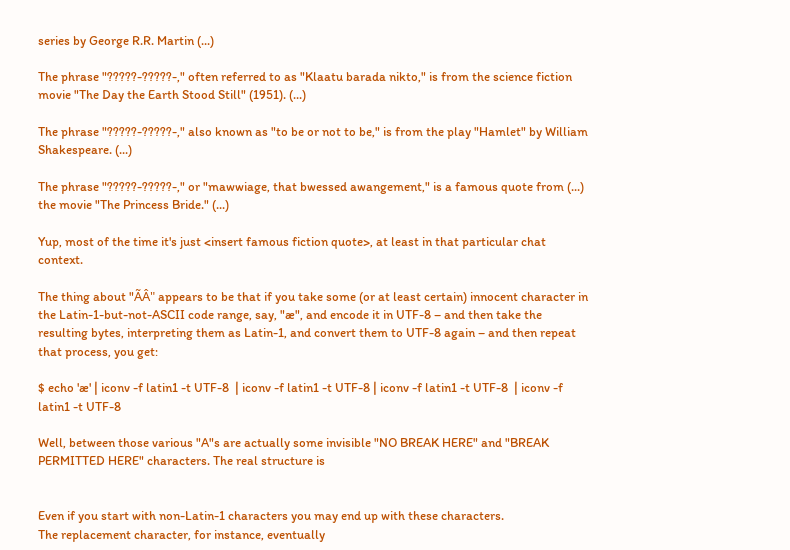series by George R.R. Martin (...)

The phrase "?????-?????-," often referred to as "Klaatu barada nikto," is from the science fiction movie "The Day the Earth Stood Still" (1951). (...)

The phrase "?????-?????-," also known as "to be or not to be," is from the play "Hamlet" by William Shakespeare. (...)

The phrase "?????-?????-," or "mawwiage, that bwessed awangement," is a famous quote from (...) the movie "The Princess Bride." (...)

Yup, most of the time it's just <insert famous fiction quote>, at least in that particular chat context.

The thing about "ÃÂ" appears to be that if you take some (or at least certain) innocent character in the Latin-1-but-not-ASCII code range, say, "æ", and encode it in UTF-8 – and then take the resulting bytes, interpreting them as Latin-1, and convert them to UTF-8 again – and then repeat that process, you get:

$ echo 'æ' | iconv -f latin1 -t UTF-8  | iconv -f latin1 -t UTF-8 | iconv -f latin1 -t UTF-8  | iconv -f latin1 -t UTF-8

Well, between those various "A"s are actually some invisible "NO BREAK HERE" and "BREAK PERMITTED HERE" characters. The real structure is


Even if you start with non-Latin-1 characters you may end up with these characters.
The replacement character, for instance, eventually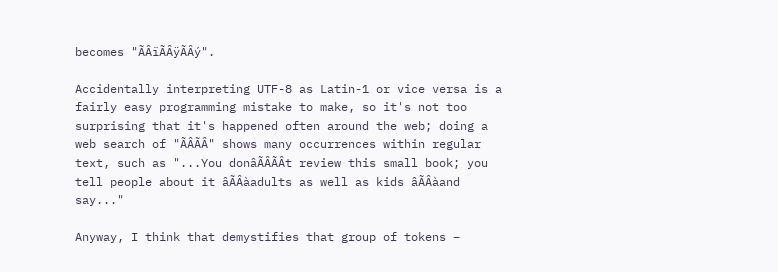becomes "ÃÂïÃÂÿÃÂý".

Accidentally interpreting UTF-8 as Latin-1 or vice versa is a fairly easy programming mistake to make, so it's not too surprising that it's happened often around the web; doing a web search of "ÃÂÃÂ" shows many occurrences within regular text, such as "...You donâÃÂÃÂt review this small book; you tell people about it âÃÂàadults as well as kids âÃÂàand say..."

Anyway, I think that demystifies that group of tokens –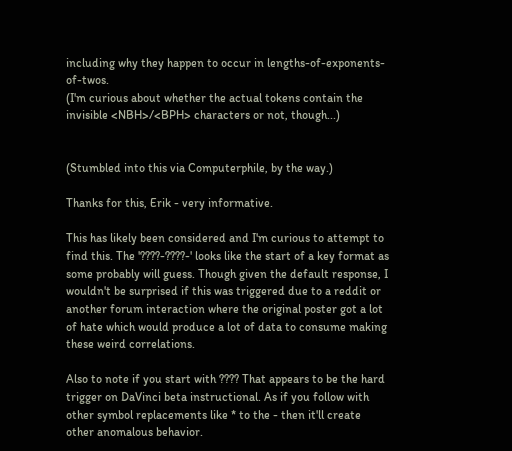including why they happen to occur in lengths-of-exponents-of-twos.
(I'm curious about whether the actual tokens contain the invisible <NBH>/<BPH> characters or not, though...)


(Stumbled into this via Computerphile, by the way.)

Thanks for this, Erik - very informative.

This has likely been considered and I'm curious to attempt to find this. The '????-????-' looks like the start of a key format as some probably will guess. Though given the default response, I wouldn't be surprised if this was triggered due to a reddit or another forum interaction where the original poster got a lot of hate which would produce a lot of data to consume making these weird correlations.

Also to note if you start with ???? That appears to be the hard trigger on DaVinci beta instructional. As if you follow with other symbol replacements like * to the - then it'll create other anomalous behavior.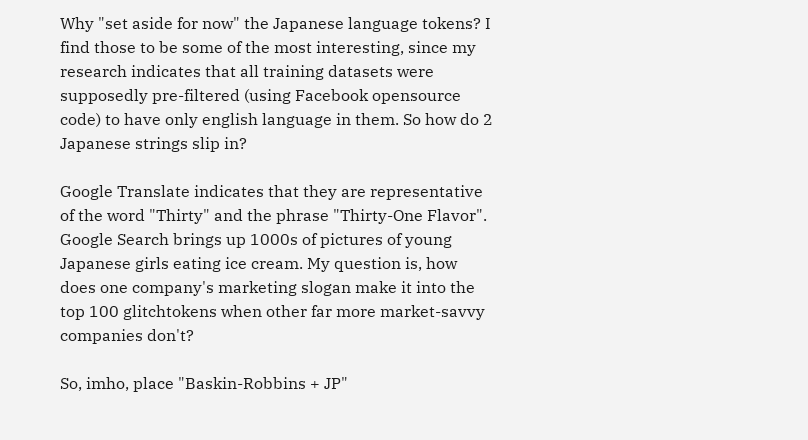Why "set aside for now" the Japanese language tokens? I find those to be some of the most interesting, since my research indicates that all training datasets were supposedly pre-filtered (using Facebook opensource code) to have only english language in them. So how do 2 Japanese strings slip in?

Google Translate indicates that they are representative of the word "Thirty" and the phrase "Thirty-One Flavor". Google Search brings up 1000s of pictures of young Japanese girls eating ice cream. My question is, how does one company's marketing slogan make it into the top 100 glitchtokens when other far more market-savvy companies don't?

So, imho, place "Baskin-Robbins + JP"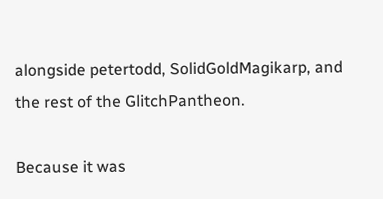alongside petertodd, SolidGoldMagikarp, and the rest of the GlitchPantheon.

Because it was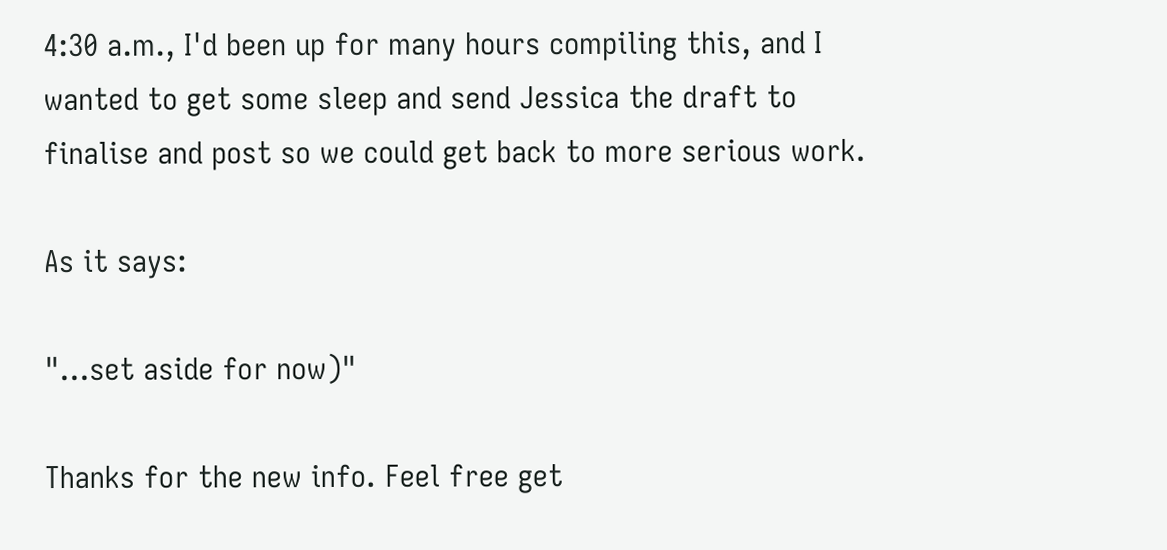4:30 a.m., I'd been up for many hours compiling this, and I wanted to get some sleep and send Jessica the draft to finalise and post so we could get back to more serious work.

As it says:

"...set aside for now)"

Thanks for the new info. Feel free get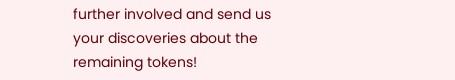further involved and send us your discoveries about the remaining tokens!